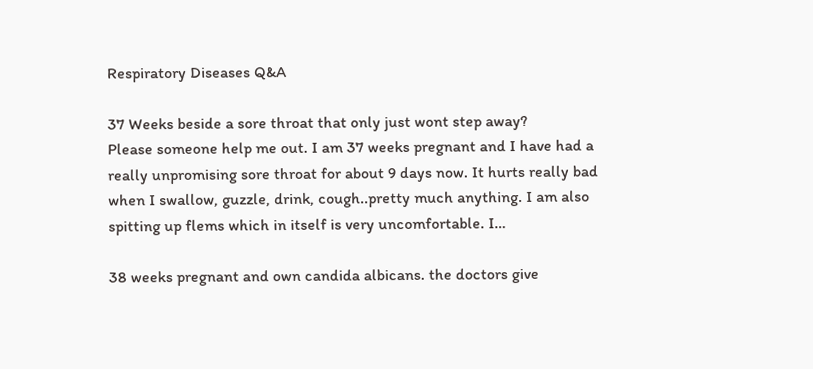Respiratory Diseases Q&A

37 Weeks beside a sore throat that only just wont step away?
Please someone help me out. I am 37 weeks pregnant and I have had a really unpromising sore throat for about 9 days now. It hurts really bad when I swallow, guzzle, drink, cough..pretty much anything. I am also spitting up flems which in itself is very uncomfortable. I…

38 weeks pregnant and own candida albicans. the doctors give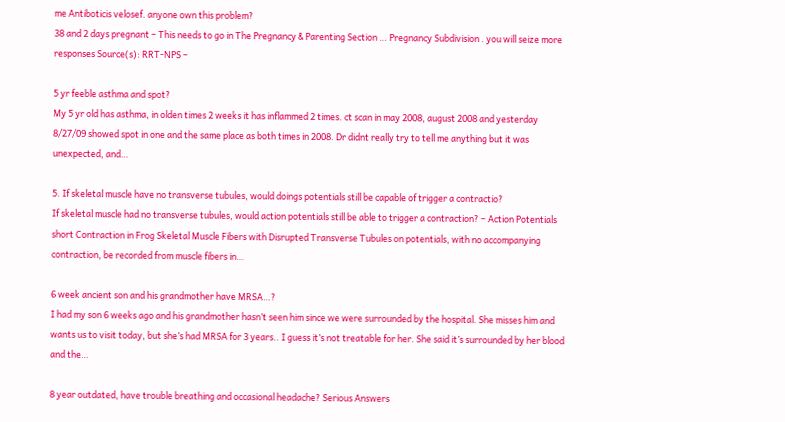me Antiboticis velosef. anyone own this problem?
38 and 2 days pregnant – This needs to go in The Pregnancy & Parenting Section … Pregnancy Subdivision . you will seize more responses Source(s): RRT-NPS –

5 yr feeble asthma and spot?
My 5 yr old has asthma, in olden times 2 weeks it has inflammed 2 times. ct scan in may 2008, august 2008 and yesterday 8/27/09 showed spot in one and the same place as both times in 2008. Dr didnt really try to tell me anything but it was unexpected, and…

5. If skeletal muscle have no transverse tubules, would doings potentials still be capable of trigger a contractio?
If skeletal muscle had no transverse tubules, would action potentials still be able to trigger a contraction? – Action Potentials short Contraction in Frog Skeletal Muscle Fibers with Disrupted Transverse Tubules on potentials, with no accompanying contraction, be recorded from muscle fibers in…

6 week ancient son and his grandmother have MRSA…?
I had my son 6 weeks ago and his grandmother hasn’t seen him since we were surrounded by the hospital. She misses him and wants us to visit today, but she’s had MRSA for 3 years.. I guess it’s not treatable for her. She said it’s surrounded by her blood and the…

8 year outdated, have trouble breathing and occasional headache? Serious Answers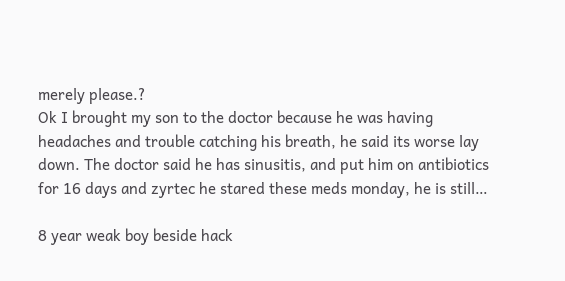merely please.?
Ok I brought my son to the doctor because he was having headaches and trouble catching his breath, he said its worse lay down. The doctor said he has sinusitis, and put him on antibiotics for 16 days and zyrtec he stared these meds monday, he is still…

8 year weak boy beside hack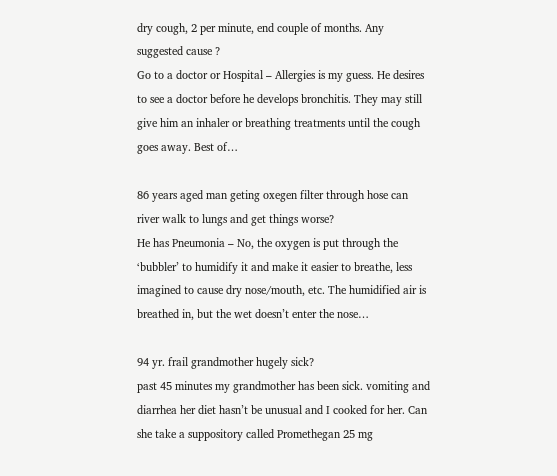dry cough, 2 per minute, end couple of months. Any suggested cause ?
Go to a doctor or Hospital – Allergies is my guess. He desires to see a doctor before he develops bronchitis. They may still give him an inhaler or breathing treatments until the cough goes away. Best of…

86 years aged man geting oxegen filter through hose can river walk to lungs and get things worse?
He has Pneumonia – No, the oxygen is put through the ‘bubbler’ to humidify it and make it easier to breathe, less imagined to cause dry nose/mouth, etc. The humidified air is breathed in, but the wet doesn’t enter the nose…

94 yr. frail grandmother hugely sick?
past 45 minutes my grandmother has been sick. vomiting and diarrhea her diet hasn’t be unusual and I cooked for her. Can she take a suppository called Promethegan 25 mg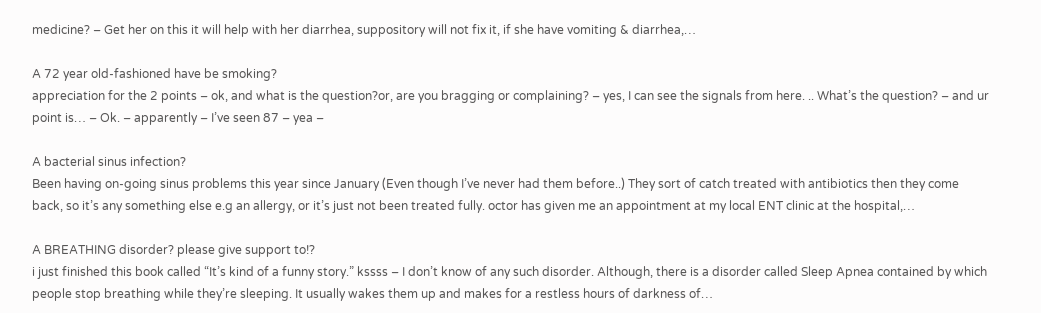medicine? – Get her on this it will help with her diarrhea, suppository will not fix it, if she have vomiting & diarrhea,…

A 72 year old-fashioned have be smoking?
appreciation for the 2 points – ok, and what is the question?or, are you bragging or complaining? – yes, I can see the signals from here. .. What’s the question? – and ur point is… – Ok. – apparently – I’ve seen 87 – yea –

A bacterial sinus infection?
Been having on-going sinus problems this year since January (Even though I’ve never had them before..) They sort of catch treated with antibiotics then they come back, so it’s any something else e.g an allergy, or it’s just not been treated fully. octor has given me an appointment at my local ENT clinic at the hospital,…

A BREATHING disorder? please give support to!?
i just finished this book called “It’s kind of a funny story.” kssss – I don’t know of any such disorder. Although, there is a disorder called Sleep Apnea contained by which people stop breathing while they’re sleeping. It usually wakes them up and makes for a restless hours of darkness of…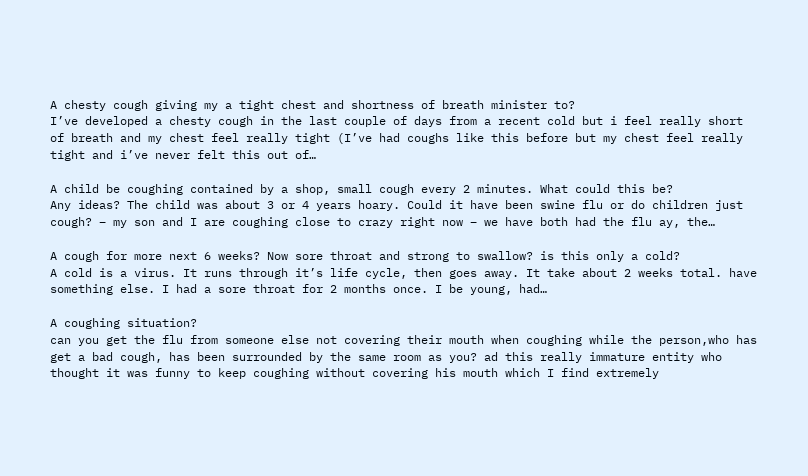A chesty cough giving my a tight chest and shortness of breath minister to?
I’ve developed a chesty cough in the last couple of days from a recent cold but i feel really short of breath and my chest feel really tight (I’ve had coughs like this before but my chest feel really tight and i’ve never felt this out of…

A child be coughing contained by a shop, small cough every 2 minutes. What could this be?
Any ideas? The child was about 3 or 4 years hoary. Could it have been swine flu or do children just cough? – my son and I are coughing close to crazy right now – we have both had the flu ay, the…

A cough for more next 6 weeks? Now sore throat and strong to swallow? is this only a cold?
A cold is a virus. It runs through it’s life cycle, then goes away. It take about 2 weeks total. have something else. I had a sore throat for 2 months once. I be young, had…

A coughing situation?
can you get the flu from someone else not covering their mouth when coughing while the person,who has get a bad cough, has been surrounded by the same room as you? ad this really immature entity who thought it was funny to keep coughing without covering his mouth which I find extremely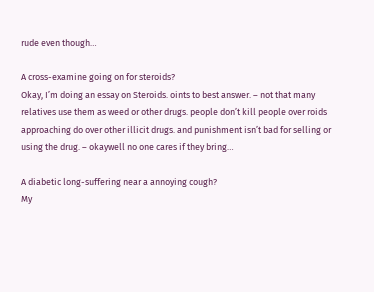rude even though…

A cross-examine going on for steroids?
Okay, I’m doing an essay on Steroids. oints to best answer. – not that many relatives use them as weed or other drugs. people don’t kill people over roids approaching do over other illicit drugs. and punishment isn’t bad for selling or using the drug. – okaywell no one cares if they bring…

A diabetic long-suffering near a annoying cough?
My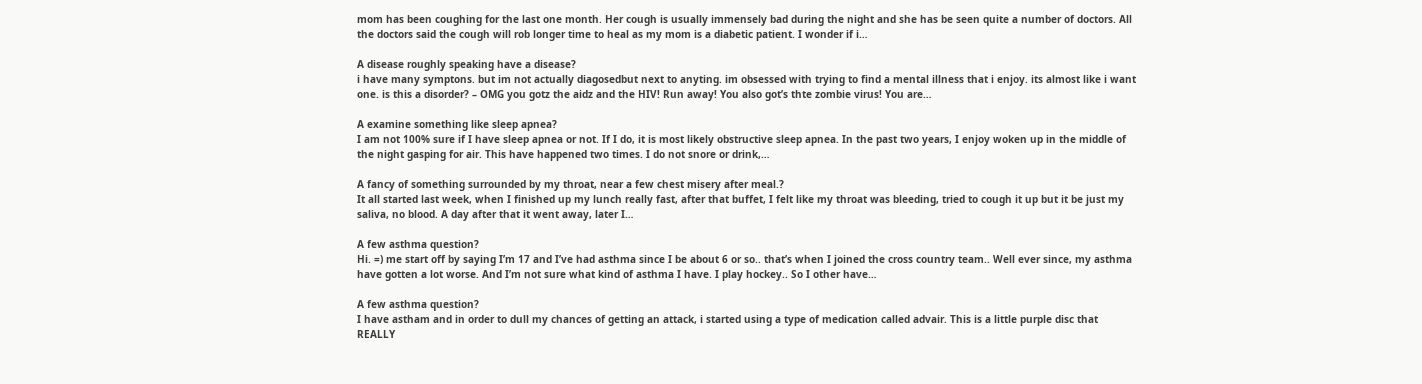mom has been coughing for the last one month. Her cough is usually immensely bad during the night and she has be seen quite a number of doctors. All the doctors said the cough will rob longer time to heal as my mom is a diabetic patient. I wonder if i…

A disease roughly speaking have a disease?
i have many symptons. but im not actually diagosedbut next to anyting. im obsessed with trying to find a mental illness that i enjoy. its almost like i want one. is this a disorder? – OMG you gotz the aidz and the HIV! Run away! You also got’s thte zombie virus! You are…

A examine something like sleep apnea?
I am not 100% sure if I have sleep apnea or not. If I do, it is most likely obstructive sleep apnea. In the past two years, I enjoy woken up in the middle of the night gasping for air. This have happened two times. I do not snore or drink,…

A fancy of something surrounded by my throat, near a few chest misery after meal.?
It all started last week, when I finished up my lunch really fast, after that buffet, I felt like my throat was bleeding, tried to cough it up but it be just my saliva, no blood. A day after that it went away, later I…

A few asthma question?
Hi. =) me start off by saying I’m 17 and I’ve had asthma since I be about 6 or so.. that’s when I joined the cross country team.. Well ever since, my asthma have gotten a lot worse. And I’m not sure what kind of asthma I have. I play hockey.. So I other have…

A few asthma question?
I have astham and in order to dull my chances of getting an attack, i started using a type of medication called advair. This is a little purple disc that REALLY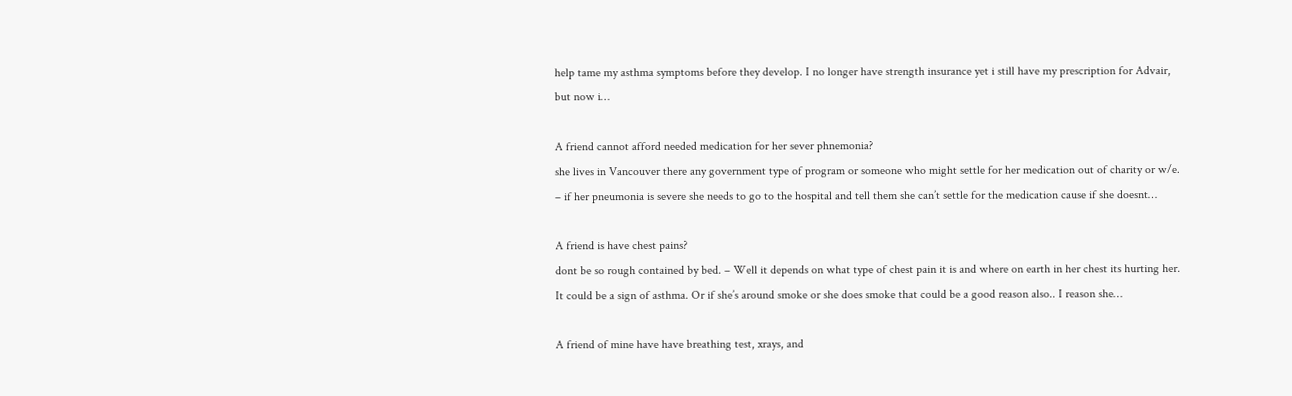help tame my asthma symptoms before they develop. I no longer have strength insurance yet i still have my prescription for Advair, but now i…

A friend cannot afford needed medication for her sever phnemonia?
she lives in Vancouver there any government type of program or someone who might settle for her medication out of charity or w/e. – if her pneumonia is severe she needs to go to the hospital and tell them she can’t settle for the medication cause if she doesnt…

A friend is have chest pains?
dont be so rough contained by bed. – Well it depends on what type of chest pain it is and where on earth in her chest its hurting her. It could be a sign of asthma. Or if she’s around smoke or she does smoke that could be a good reason also.. I reason she…

A friend of mine have have breathing test, xrays, and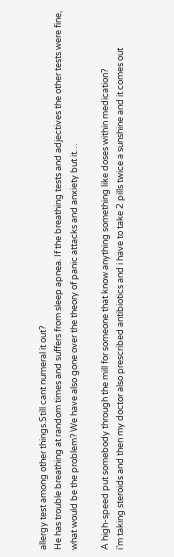allergy test among other things.Still cant numeral it out?
He has trouble breathing at random times and suffers from sleep apnea. If the breathing tests and adjectives the other tests were fine, what would be the problem? We have also gone over the theory of panic attacks and anxiety but it…

A high-speed put somebody through the mill for someone that know anything something like doses within medication?
i’m taking steroids and then my doctor also prescribed antibiotics and i have to take 2 pills twice a sunshine and it comes out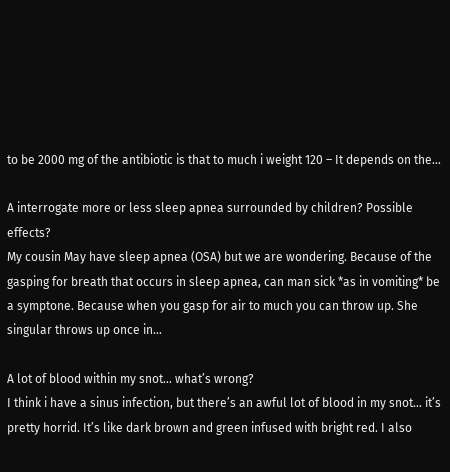to be 2000 mg of the antibiotic is that to much i weight 120 – It depends on the…

A interrogate more or less sleep apnea surrounded by children? Possible effects?
My cousin May have sleep apnea (OSA) but we are wondering. Because of the gasping for breath that occurs in sleep apnea, can man sick *as in vomiting* be a symptone. Because when you gasp for air to much you can throw up. She singular throws up once in…

A lot of blood within my snot… what’s wrong?
I think i have a sinus infection, but there’s an awful lot of blood in my snot… it’s pretty horrid. It’s like dark brown and green infused with bright red. I also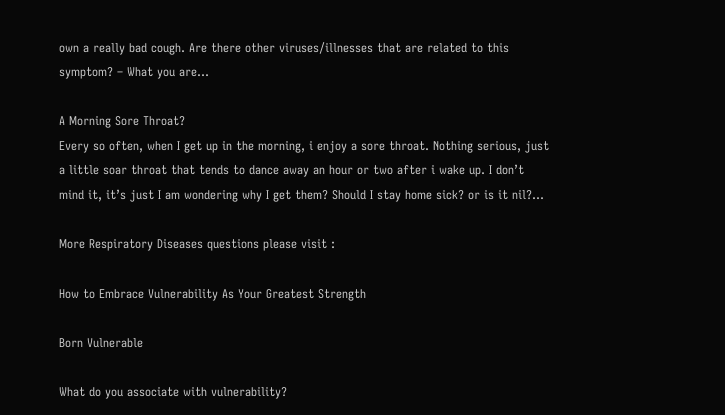own a really bad cough. Are there other viruses/illnesses that are related to this symptom? – What you are…

A Morning Sore Throat?
Every so often, when I get up in the morning, i enjoy a sore throat. Nothing serious, just a little soar throat that tends to dance away an hour or two after i wake up. I don’t mind it, it’s just I am wondering why I get them? Should I stay home sick? or is it nil?…

More Respiratory Diseases questions please visit :

How to Embrace Vulnerability As Your Greatest Strength

Born Vulnerable

What do you associate with vulnerability?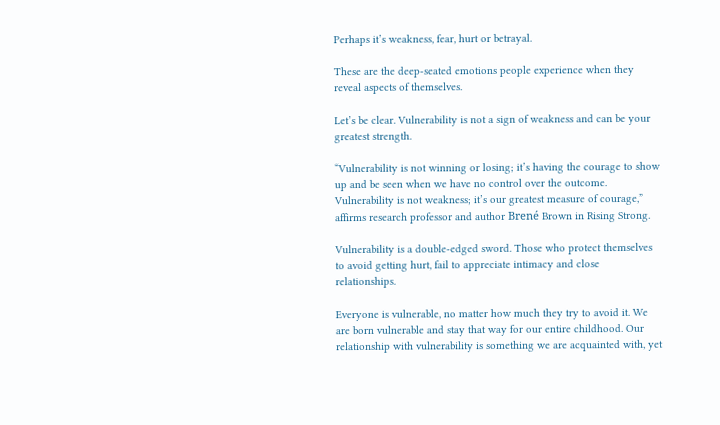Perhaps it’s weakness, fear, hurt or betrayal.

These are the deep-seated emotions people experience when they reveal aspects of themselves.

Let’s be clear. Vulnerability is not a sign of weakness and can be your greatest strength.

“Vulnerability is not winning or losing; it’s having the courage to show up and be seen when we have no control over the outcome. Vulnerability is not weakness; it’s our greatest measure of courage,” affirms research professor and author Brené Brown in Rising Strong.

Vulnerability is a double-edged sword. Those who protect themselves to avoid getting hurt, fail to appreciate intimacy and close relationships.

Everyone is vulnerable, no matter how much they try to avoid it. We are born vulnerable and stay that way for our entire childhood. Our relationship with vulnerability is something we are acquainted with, yet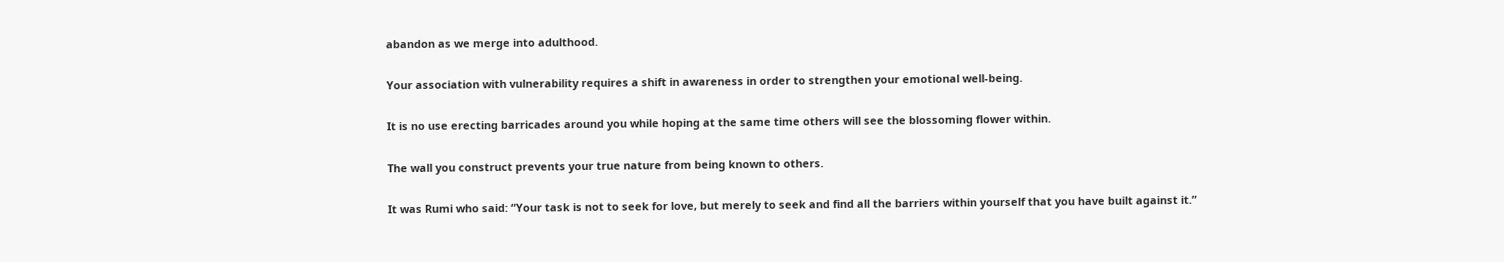abandon as we merge into adulthood.

Your association with vulnerability requires a shift in awareness in order to strengthen your emotional well-being.

It is no use erecting barricades around you while hoping at the same time others will see the blossoming flower within.

The wall you construct prevents your true nature from being known to others.

It was Rumi who said: “Your task is not to seek for love, but merely to seek and find all the barriers within yourself that you have built against it.”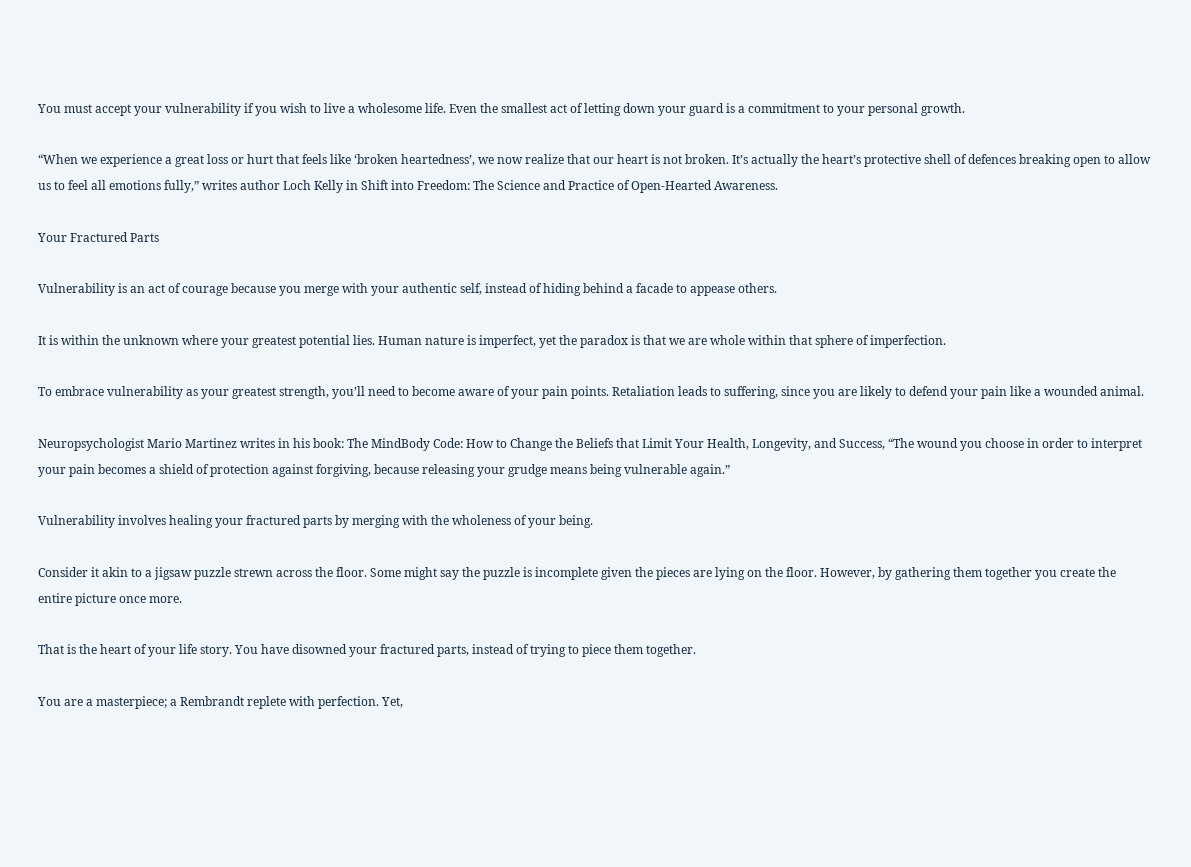You must accept your vulnerability if you wish to live a wholesome life. Even the smallest act of letting down your guard is a commitment to your personal growth.

“When we experience a great loss or hurt that feels like ‘broken heartedness’, we now realize that our heart is not broken. It’s actually the heart’s protective shell of defences breaking open to allow us to feel all emotions fully,” writes author Loch Kelly in Shift into Freedom: The Science and Practice of Open-Hearted Awareness.

Your Fractured Parts

Vulnerability is an act of courage because you merge with your authentic self, instead of hiding behind a facade to appease others.

It is within the unknown where your greatest potential lies. Human nature is imperfect, yet the paradox is that we are whole within that sphere of imperfection.

To embrace vulnerability as your greatest strength, you’ll need to become aware of your pain points. Retaliation leads to suffering, since you are likely to defend your pain like a wounded animal.

Neuropsychologist Mario Martinez writes in his book: The MindBody Code: How to Change the Beliefs that Limit Your Health, Longevity, and Success, “The wound you choose in order to interpret your pain becomes a shield of protection against forgiving, because releasing your grudge means being vulnerable again.”

Vulnerability involves healing your fractured parts by merging with the wholeness of your being.

Consider it akin to a jigsaw puzzle strewn across the floor. Some might say the puzzle is incomplete given the pieces are lying on the floor. However, by gathering them together you create the entire picture once more.

That is the heart of your life story. You have disowned your fractured parts, instead of trying to piece them together.

You are a masterpiece; a Rembrandt replete with perfection. Yet,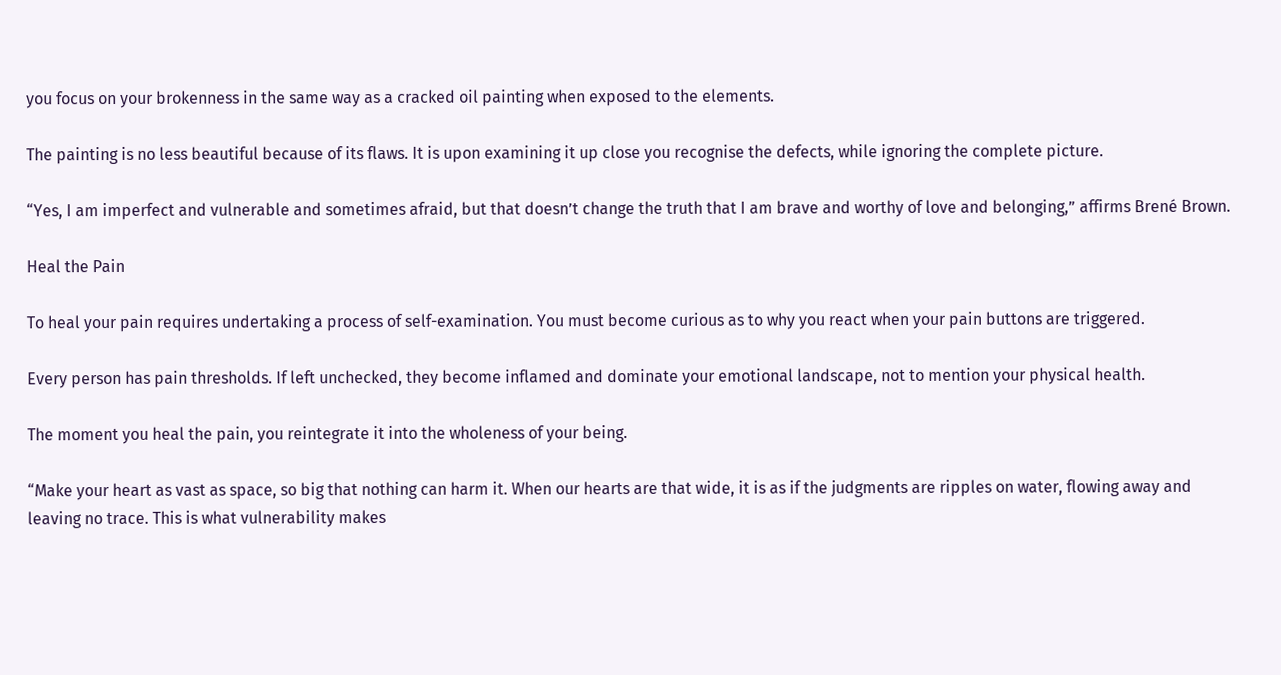you focus on your brokenness in the same way as a cracked oil painting when exposed to the elements.

The painting is no less beautiful because of its flaws. It is upon examining it up close you recognise the defects, while ignoring the complete picture.

“Yes, I am imperfect and vulnerable and sometimes afraid, but that doesn’t change the truth that I am brave and worthy of love and belonging,” affirms Brené Brown.

Heal the Pain

To heal your pain requires undertaking a process of self-examination. You must become curious as to why you react when your pain buttons are triggered.

Every person has pain thresholds. If left unchecked, they become inflamed and dominate your emotional landscape, not to mention your physical health.

The moment you heal the pain, you reintegrate it into the wholeness of your being.

“Make your heart as vast as space, so big that nothing can harm it. When our hearts are that wide, it is as if the judgments are ripples on water, flowing away and leaving no trace. This is what vulnerability makes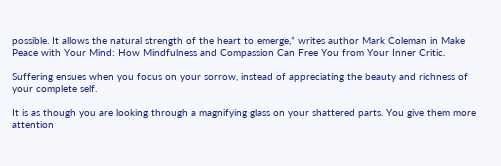possible. It allows the natural strength of the heart to emerge,” writes author Mark Coleman in Make Peace with Your Mind: How Mindfulness and Compassion Can Free You from Your Inner Critic.

Suffering ensues when you focus on your sorrow, instead of appreciating the beauty and richness of your complete self.

It is as though you are looking through a magnifying glass on your shattered parts. You give them more attention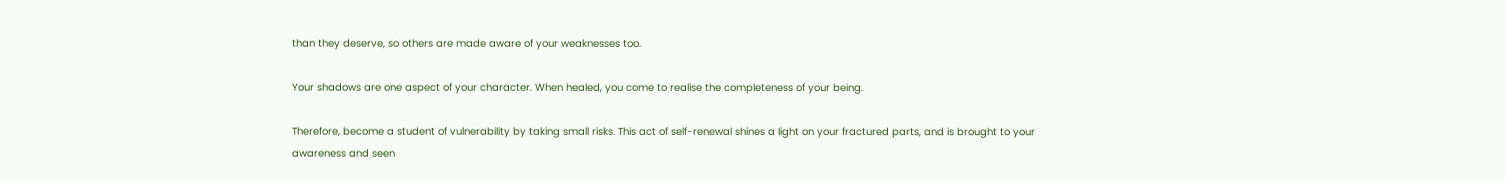than they deserve, so others are made aware of your weaknesses too.

Your shadows are one aspect of your character. When healed, you come to realise the completeness of your being.

Therefore, become a student of vulnerability by taking small risks. This act of self-renewal shines a light on your fractured parts, and is brought to your awareness and seen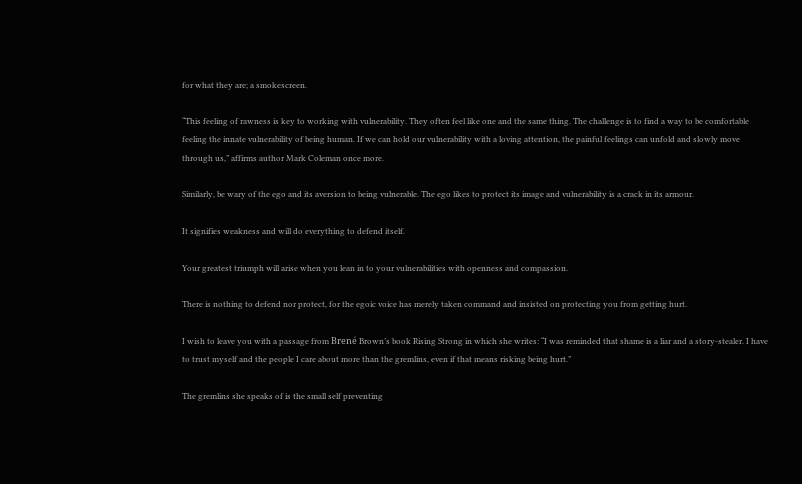for what they are; a smokescreen.

“This feeling of rawness is key to working with vulnerability. They often feel like one and the same thing. The challenge is to find a way to be comfortable feeling the innate vulnerability of being human. If we can hold our vulnerability with a loving attention, the painful feelings can unfold and slowly move through us,” affirms author Mark Coleman once more.

Similarly, be wary of the ego and its aversion to being vulnerable. The ego likes to protect its image and vulnerability is a crack in its armour.

It signifies weakness and will do everything to defend itself.

Your greatest triumph will arise when you lean in to your vulnerabilities with openness and compassion.

There is nothing to defend nor protect, for the egoic voice has merely taken command and insisted on protecting you from getting hurt.

I wish to leave you with a passage from Brené Brown’s book Rising Strong in which she writes: “I was reminded that shame is a liar and a story-stealer. I have to trust myself and the people I care about more than the gremlins, even if that means risking being hurt.”

The gremlins she speaks of is the small self preventing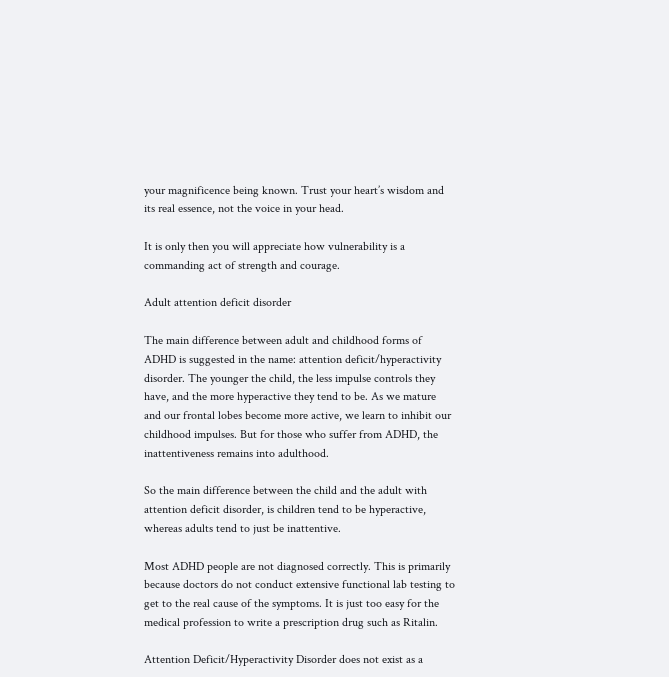your magnificence being known. Trust your heart’s wisdom and its real essence, not the voice in your head.

It is only then you will appreciate how vulnerability is a commanding act of strength and courage.

Adult attention deficit disorder

The main difference between adult and childhood forms of ADHD is suggested in the name: attention deficit/hyperactivity disorder. The younger the child, the less impulse controls they have, and the more hyperactive they tend to be. As we mature and our frontal lobes become more active, we learn to inhibit our childhood impulses. But for those who suffer from ADHD, the inattentiveness remains into adulthood.

So the main difference between the child and the adult with attention deficit disorder, is children tend to be hyperactive, whereas adults tend to just be inattentive.

Most ADHD people are not diagnosed correctly. This is primarily because doctors do not conduct extensive functional lab testing to get to the real cause of the symptoms. It is just too easy for the medical profession to write a prescription drug such as Ritalin.

Attention Deficit/Hyperactivity Disorder does not exist as a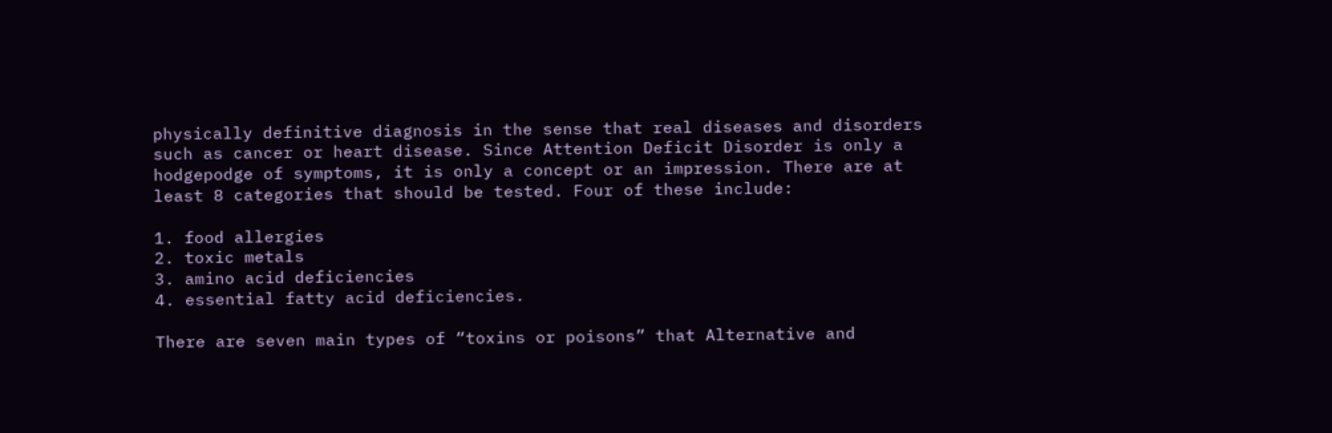physically definitive diagnosis in the sense that real diseases and disorders such as cancer or heart disease. Since Attention Deficit Disorder is only a hodgepodge of symptoms, it is only a concept or an impression. There are at least 8 categories that should be tested. Four of these include:

1. food allergies
2. toxic metals
3. amino acid deficiencies
4. essential fatty acid deficiencies.

There are seven main types of “toxins or poisons” that Alternative and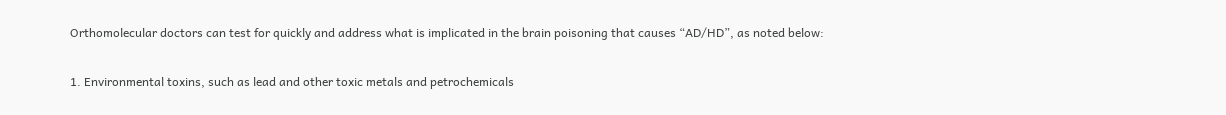Orthomolecular doctors can test for quickly and address what is implicated in the brain poisoning that causes “AD/HD”, as noted below:

1. Environmental toxins, such as lead and other toxic metals and petrochemicals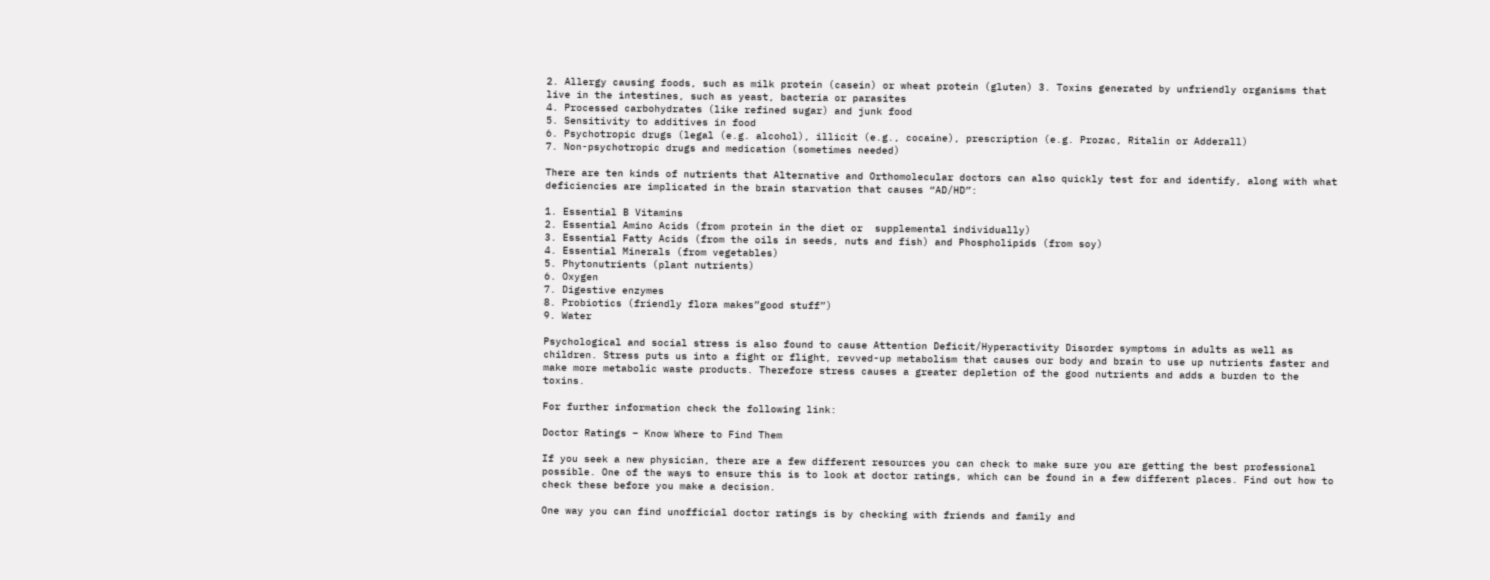2. Allergy causing foods, such as milk protein (casein) or wheat protein (gluten) 3. Toxins generated by unfriendly organisms that live in the intestines, such as yeast, bacteria or parasites
4. Processed carbohydrates (like refined sugar) and junk food
5. Sensitivity to additives in food
6. Psychotropic drugs (legal (e.g. alcohol), illicit (e.g., cocaine), prescription (e.g. Prozac, Ritalin or Adderall)
7. Non-psychotropic drugs and medication (sometimes needed)

There are ten kinds of nutrients that Alternative and Orthomolecular doctors can also quickly test for and identify, along with what deficiencies are implicated in the brain starvation that causes “AD/HD”:

1. Essential B Vitamins
2. Essential Amino Acids (from protein in the diet or  supplemental individually)
3. Essential Fatty Acids (from the oils in seeds, nuts and fish) and Phospholipids (from soy)
4. Essential Minerals (from vegetables)
5. Phytonutrients (plant nutrients)
6. Oxygen
7. Digestive enzymes
8. Probiotics (friendly flora makes”good stuff”)
9. Water

Psychological and social stress is also found to cause Attention Deficit/Hyperactivity Disorder symptoms in adults as well as children. Stress puts us into a fight or flight, revved-up metabolism that causes our body and brain to use up nutrients faster and make more metabolic waste products. Therefore stress causes a greater depletion of the good nutrients and adds a burden to the toxins.

For further information check the following link:

Doctor Ratings – Know Where to Find Them

If you seek a new physician, there are a few different resources you can check to make sure you are getting the best professional possible. One of the ways to ensure this is to look at doctor ratings, which can be found in a few different places. Find out how to check these before you make a decision.

One way you can find unofficial doctor ratings is by checking with friends and family and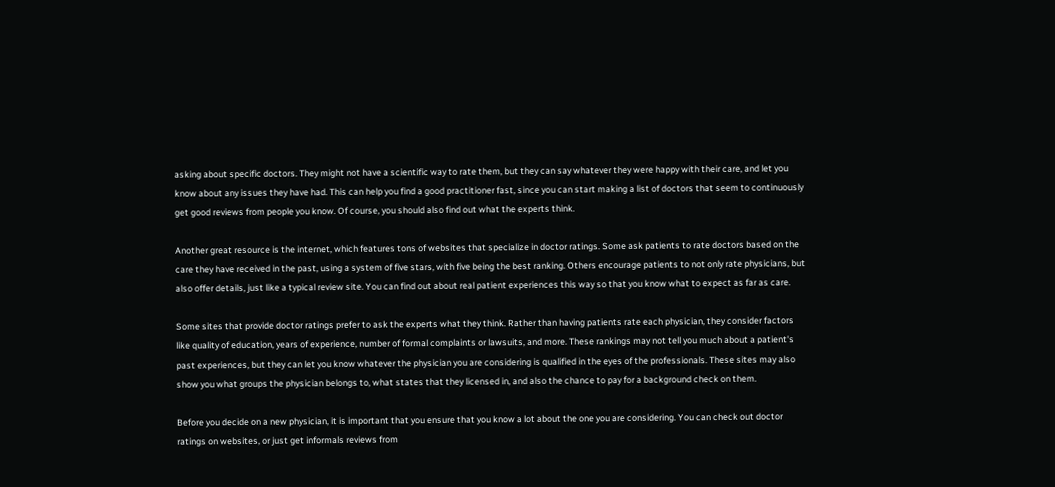asking about specific doctors. They might not have a scientific way to rate them, but they can say whatever they were happy with their care, and let you know about any issues they have had. This can help you find a good practitioner fast, since you can start making a list of doctors that seem to continuously get good reviews from people you know. Of course, you should also find out what the experts think.

Another great resource is the internet, which features tons of websites that specialize in doctor ratings. Some ask patients to rate doctors based on the care they have received in the past, using a system of five stars, with five being the best ranking. Others encourage patients to not only rate physicians, but also offer details, just like a typical review site. You can find out about real patient experiences this way so that you know what to expect as far as care.

Some sites that provide doctor ratings prefer to ask the experts what they think. Rather than having patients rate each physician, they consider factors like quality of education, years of experience, number of formal complaints or lawsuits, and more. These rankings may not tell you much about a patient's past experiences, but they can let you know whatever the physician you are considering is qualified in the eyes of the professionals. These sites may also show you what groups the physician belongs to, what states that they licensed in, and also the chance to pay for a background check on them.

Before you decide on a new physician, it is important that you ensure that you know a lot about the one you are considering. You can check out doctor ratings on websites, or just get informals reviews from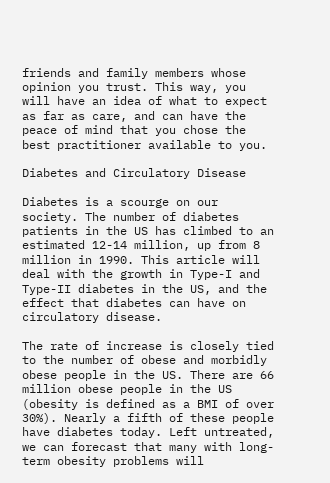friends and family members whose opinion you trust. This way, you will have an idea of what to expect as far as care, and can have the peace of mind that you chose the best practitioner available to you.

Diabetes and Circulatory Disease

Diabetes is a scourge on our society. The number of diabetes patients in the US has climbed to an estimated 12-14 million, up from 8 million in 1990. This article will deal with the growth in Type-I and Type-II diabetes in the US, and the effect that diabetes can have on circulatory disease.

The rate of increase is closely tied to the number of obese and morbidly obese people in the US. There are 66 million obese people in the US (obesity is defined as a BMI of over 30%). Nearly a fifth of these people have diabetes today. Left untreated, we can forecast that many with long-term obesity problems will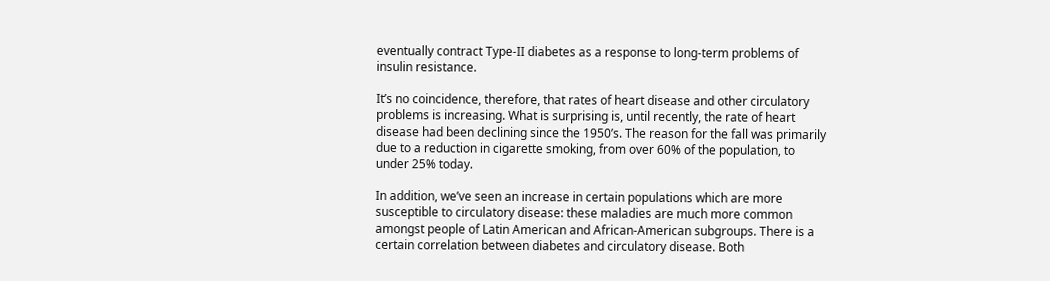eventually contract Type-II diabetes as a response to long-term problems of insulin resistance.

It’s no coincidence, therefore, that rates of heart disease and other circulatory problems is increasing. What is surprising is, until recently, the rate of heart disease had been declining since the 1950’s. The reason for the fall was primarily due to a reduction in cigarette smoking, from over 60% of the population, to under 25% today.

In addition, we’ve seen an increase in certain populations which are more susceptible to circulatory disease: these maladies are much more common amongst people of Latin American and African-American subgroups. There is a certain correlation between diabetes and circulatory disease. Both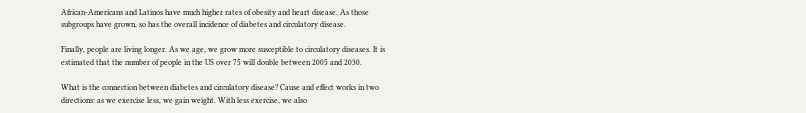African-Americans and Latinos have much higher rates of obesity and heart disease. As those subgroups have grown, so has the overall incidence of diabetes and circulatory disease.

Finally, people are living longer. As we age, we grow more susceptible to circulatory diseases. It is estimated that the number of people in the US over 75 will double between 2005 and 2030.

What is the connection between diabetes and circulatory disease? Cause and effect works in two directions: as we exercise less, we gain weight. With less exercise, we also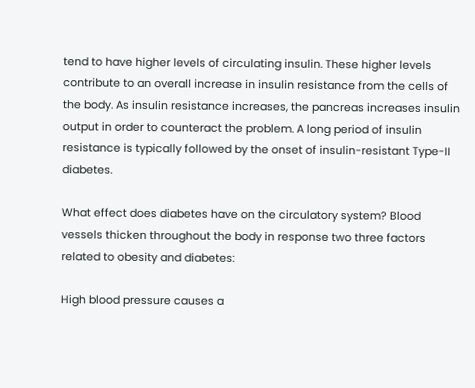tend to have higher levels of circulating insulin. These higher levels contribute to an overall increase in insulin resistance from the cells of the body. As insulin resistance increases, the pancreas increases insulin output in order to counteract the problem. A long period of insulin resistance is typically followed by the onset of insulin-resistant Type-II diabetes.

What effect does diabetes have on the circulatory system? Blood vessels thicken throughout the body in response two three factors related to obesity and diabetes:

High blood pressure causes a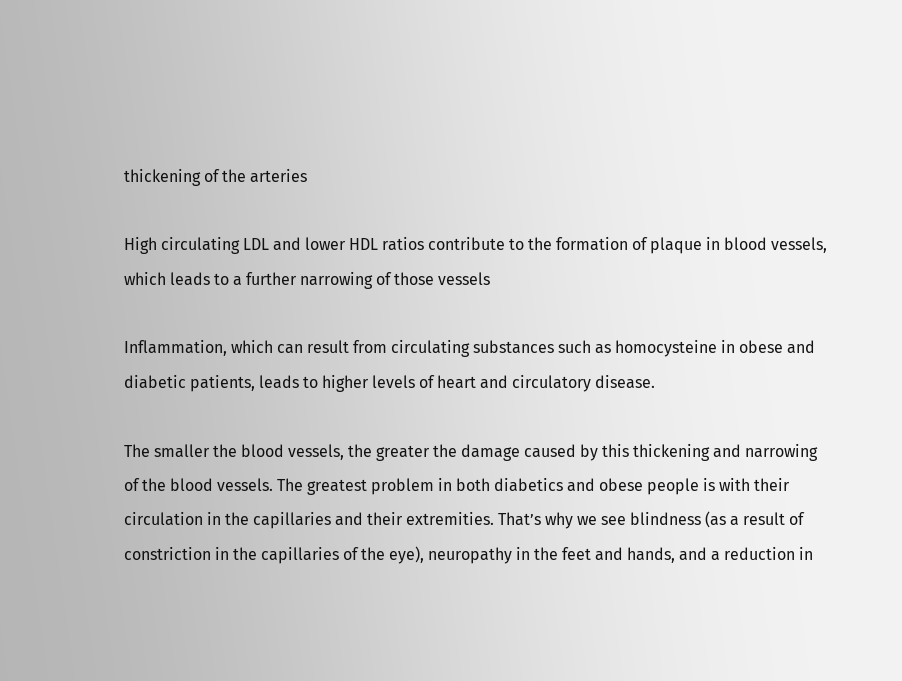thickening of the arteries

High circulating LDL and lower HDL ratios contribute to the formation of plaque in blood vessels, which leads to a further narrowing of those vessels

Inflammation, which can result from circulating substances such as homocysteine in obese and diabetic patients, leads to higher levels of heart and circulatory disease.

The smaller the blood vessels, the greater the damage caused by this thickening and narrowing of the blood vessels. The greatest problem in both diabetics and obese people is with their circulation in the capillaries and their extremities. That’s why we see blindness (as a result of constriction in the capillaries of the eye), neuropathy in the feet and hands, and a reduction in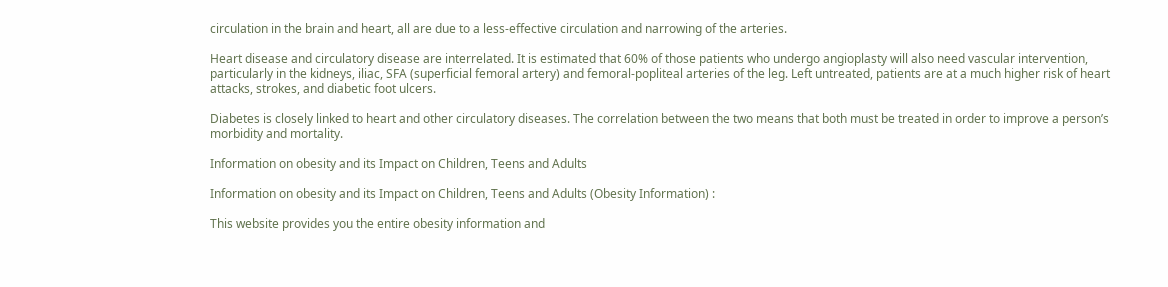circulation in the brain and heart, all are due to a less-effective circulation and narrowing of the arteries.

Heart disease and circulatory disease are interrelated. It is estimated that 60% of those patients who undergo angioplasty will also need vascular intervention, particularly in the kidneys, iliac, SFA (superficial femoral artery) and femoral-popliteal arteries of the leg. Left untreated, patients are at a much higher risk of heart attacks, strokes, and diabetic foot ulcers.

Diabetes is closely linked to heart and other circulatory diseases. The correlation between the two means that both must be treated in order to improve a person’s morbidity and mortality.

Information on obesity and its Impact on Children, Teens and Adults

Information on obesity and its Impact on Children, Teens and Adults (Obesity Information) :

This website provides you the entire obesity information and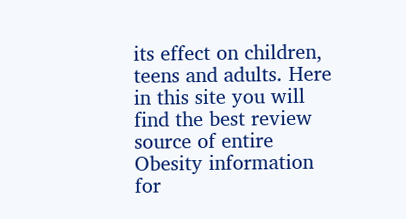its effect on children, teens and adults. Here in this site you will find the best review source of entire Obesity information for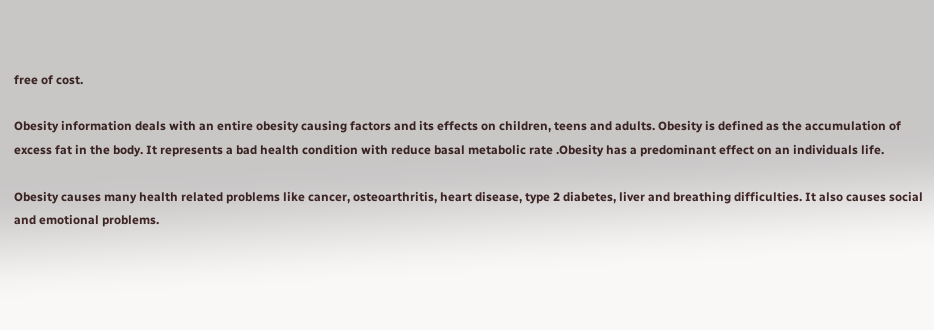free of cost.

Obesity information deals with an entire obesity causing factors and its effects on children, teens and adults. Obesity is defined as the accumulation of excess fat in the body. It represents a bad health condition with reduce basal metabolic rate .Obesity has a predominant effect on an individuals life.

Obesity causes many health related problems like cancer, osteoarthritis, heart disease, type 2 diabetes, liver and breathing difficulties. It also causes social and emotional problems.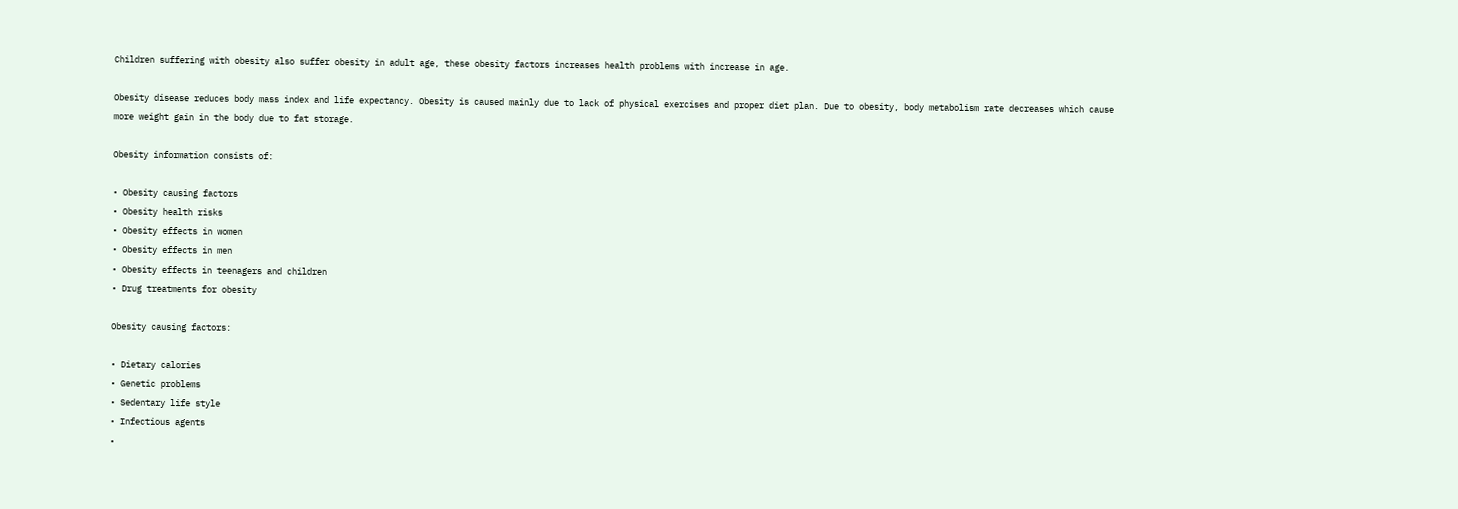Children suffering with obesity also suffer obesity in adult age, these obesity factors increases health problems with increase in age.

Obesity disease reduces body mass index and life expectancy. Obesity is caused mainly due to lack of physical exercises and proper diet plan. Due to obesity, body metabolism rate decreases which cause more weight gain in the body due to fat storage.

Obesity information consists of:

• Obesity causing factors
• Obesity health risks
• Obesity effects in women
• Obesity effects in men
• Obesity effects in teenagers and children
• Drug treatments for obesity

Obesity causing factors:

• Dietary calories
• Genetic problems
• Sedentary life style
• Infectious agents
•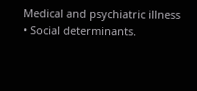Medical and psychiatric illness
• Social determinants.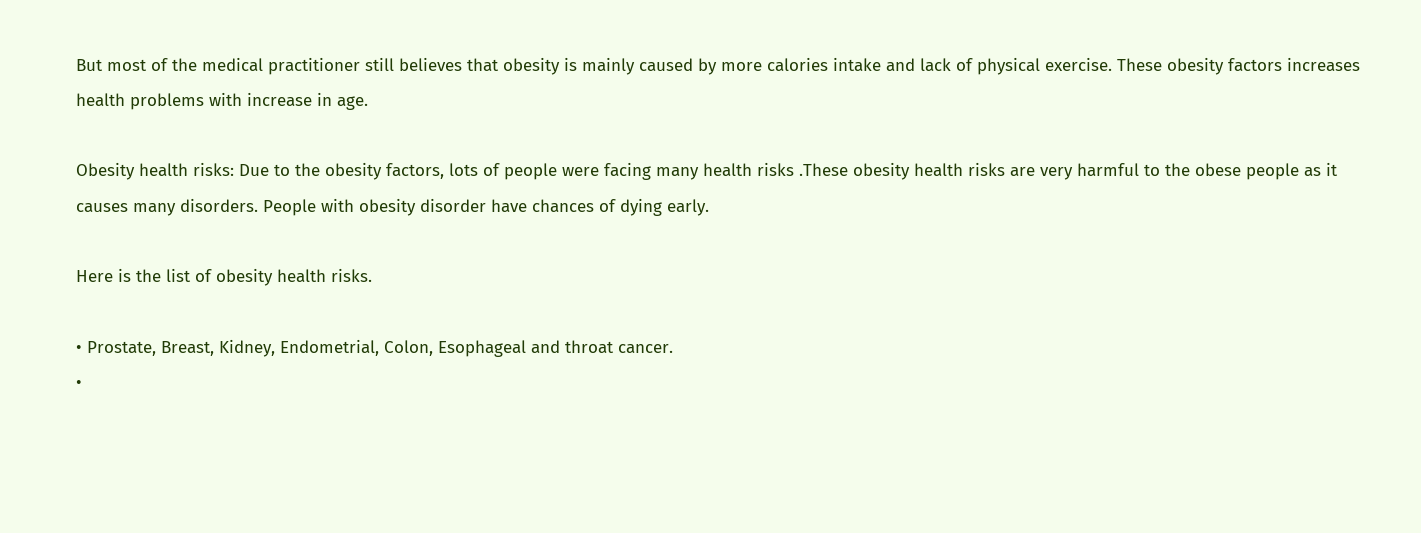But most of the medical practitioner still believes that obesity is mainly caused by more calories intake and lack of physical exercise. These obesity factors increases health problems with increase in age.

Obesity health risks: Due to the obesity factors, lots of people were facing many health risks .These obesity health risks are very harmful to the obese people as it causes many disorders. People with obesity disorder have chances of dying early.

Here is the list of obesity health risks.

• Prostate, Breast, Kidney, Endometrial, Colon, Esophageal and throat cancer.
•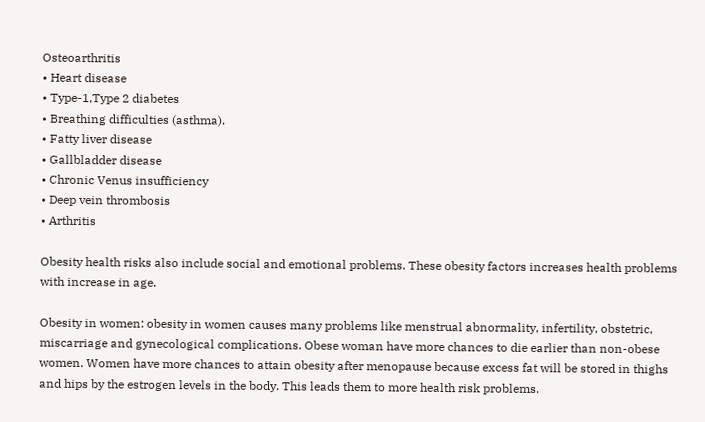Osteoarthritis
• Heart disease
• Type-1,Type 2 diabetes
• Breathing difficulties (asthma).
• Fatty liver disease
• Gallbladder disease
• Chronic Venus insufficiency
• Deep vein thrombosis
• Arthritis

Obesity health risks also include social and emotional problems. These obesity factors increases health problems with increase in age.

Obesity in women: obesity in women causes many problems like menstrual abnormality, infertility, obstetric, miscarriage and gynecological complications. Obese woman have more chances to die earlier than non-obese women. Women have more chances to attain obesity after menopause because excess fat will be stored in thighs and hips by the estrogen levels in the body. This leads them to more health risk problems.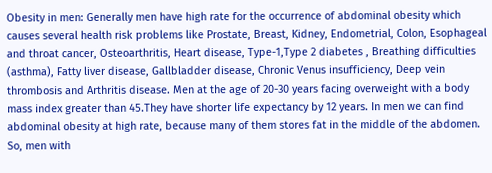Obesity in men: Generally men have high rate for the occurrence of abdominal obesity which causes several health risk problems like Prostate, Breast, Kidney, Endometrial, Colon, Esophageal and throat cancer, Osteoarthritis, Heart disease, Type-1,Type 2 diabetes , Breathing difficulties (asthma), Fatty liver disease, Gallbladder disease, Chronic Venus insufficiency, Deep vein thrombosis and Arthritis disease. Men at the age of 20-30 years facing overweight with a body mass index greater than 45.They have shorter life expectancy by 12 years. In men we can find abdominal obesity at high rate, because many of them stores fat in the middle of the abdomen. So, men with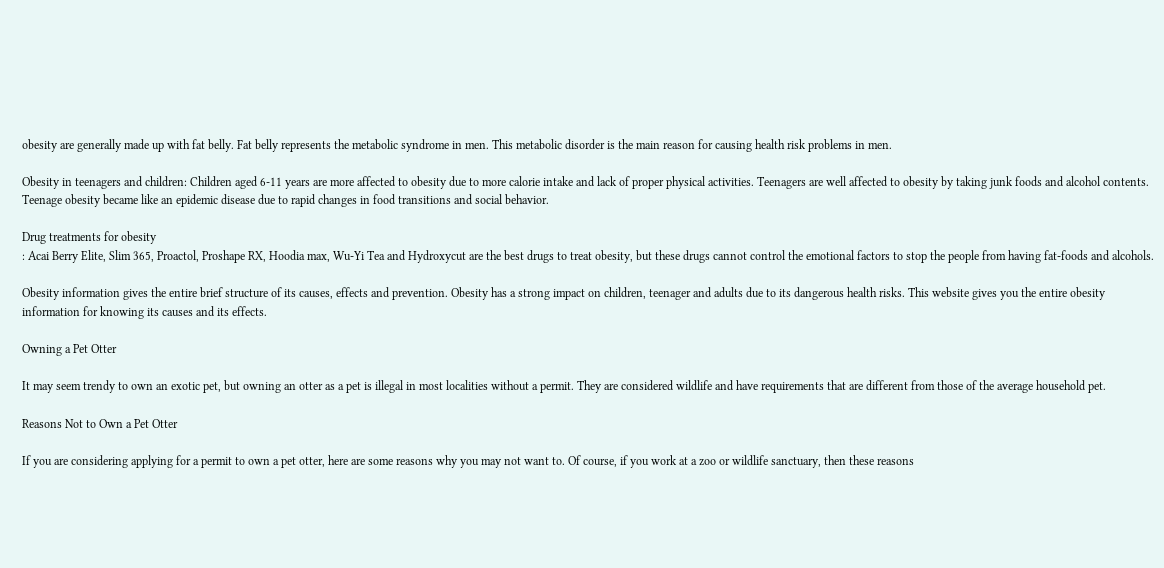obesity are generally made up with fat belly. Fat belly represents the metabolic syndrome in men. This metabolic disorder is the main reason for causing health risk problems in men.

Obesity in teenagers and children: Children aged 6-11 years are more affected to obesity due to more calorie intake and lack of proper physical activities. Teenagers are well affected to obesity by taking junk foods and alcohol contents. Teenage obesity became like an epidemic disease due to rapid changes in food transitions and social behavior.

Drug treatments for obesity
: Acai Berry Elite, Slim 365, Proactol, Proshape RX, Hoodia max, Wu-Yi Tea and Hydroxycut are the best drugs to treat obesity, but these drugs cannot control the emotional factors to stop the people from having fat-foods and alcohols.

Obesity information gives the entire brief structure of its causes, effects and prevention. Obesity has a strong impact on children, teenager and adults due to its dangerous health risks. This website gives you the entire obesity information for knowing its causes and its effects.

Owning a Pet Otter

It may seem trendy to own an exotic pet, but owning an otter as a pet is illegal in most localities without a permit. They are considered wildlife and have requirements that are different from those of the average household pet.

Reasons Not to Own a Pet Otter

If you are considering applying for a permit to own a pet otter, here are some reasons why you may not want to. Of course, if you work at a zoo or wildlife sanctuary, then these reasons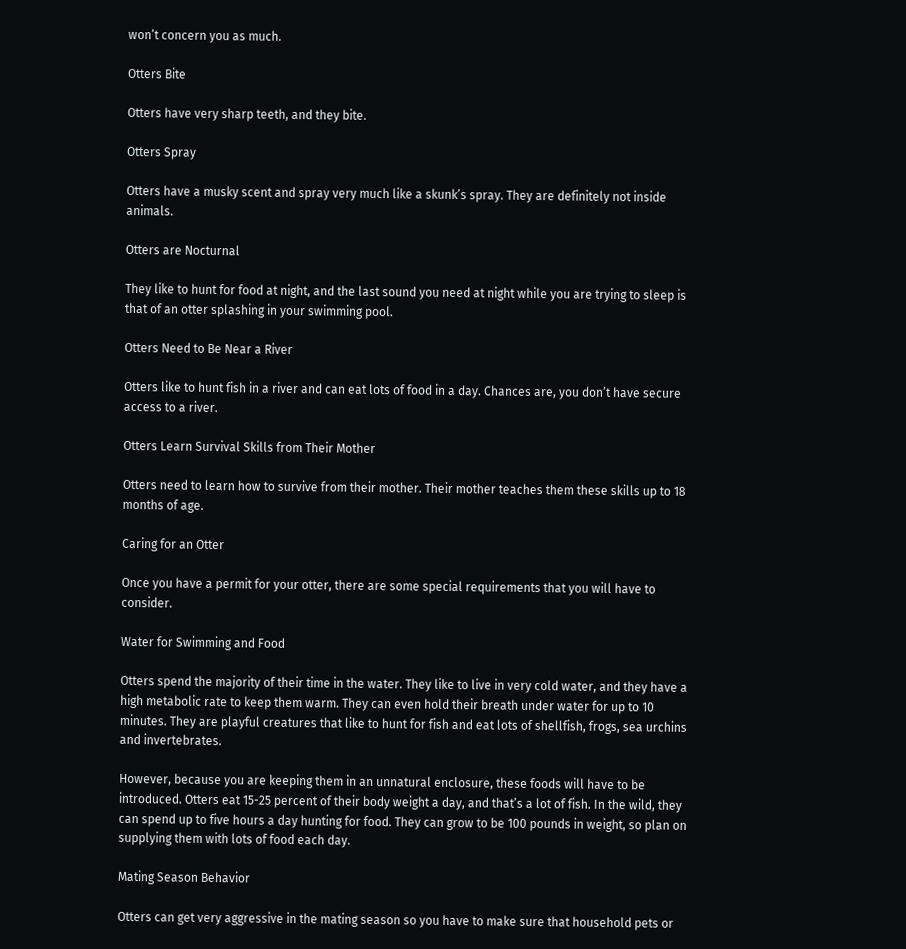won’t concern you as much.

Otters Bite

Otters have very sharp teeth, and they bite.

Otters Spray

Otters have a musky scent and spray very much like a skunk’s spray. They are definitely not inside animals.

Otters are Nocturnal

They like to hunt for food at night, and the last sound you need at night while you are trying to sleep is that of an otter splashing in your swimming pool.

Otters Need to Be Near a River

Otters like to hunt fish in a river and can eat lots of food in a day. Chances are, you don’t have secure access to a river.

Otters Learn Survival Skills from Their Mother

Otters need to learn how to survive from their mother. Their mother teaches them these skills up to 18 months of age.

Caring for an Otter

Once you have a permit for your otter, there are some special requirements that you will have to consider.

Water for Swimming and Food

Otters spend the majority of their time in the water. They like to live in very cold water, and they have a high metabolic rate to keep them warm. They can even hold their breath under water for up to 10 minutes. They are playful creatures that like to hunt for fish and eat lots of shellfish, frogs, sea urchins and invertebrates.

However, because you are keeping them in an unnatural enclosure, these foods will have to be introduced. Otters eat 15-25 percent of their body weight a day, and that’s a lot of fish. In the wild, they can spend up to five hours a day hunting for food. They can grow to be 100 pounds in weight, so plan on supplying them with lots of food each day.

Mating Season Behavior

Otters can get very aggressive in the mating season so you have to make sure that household pets or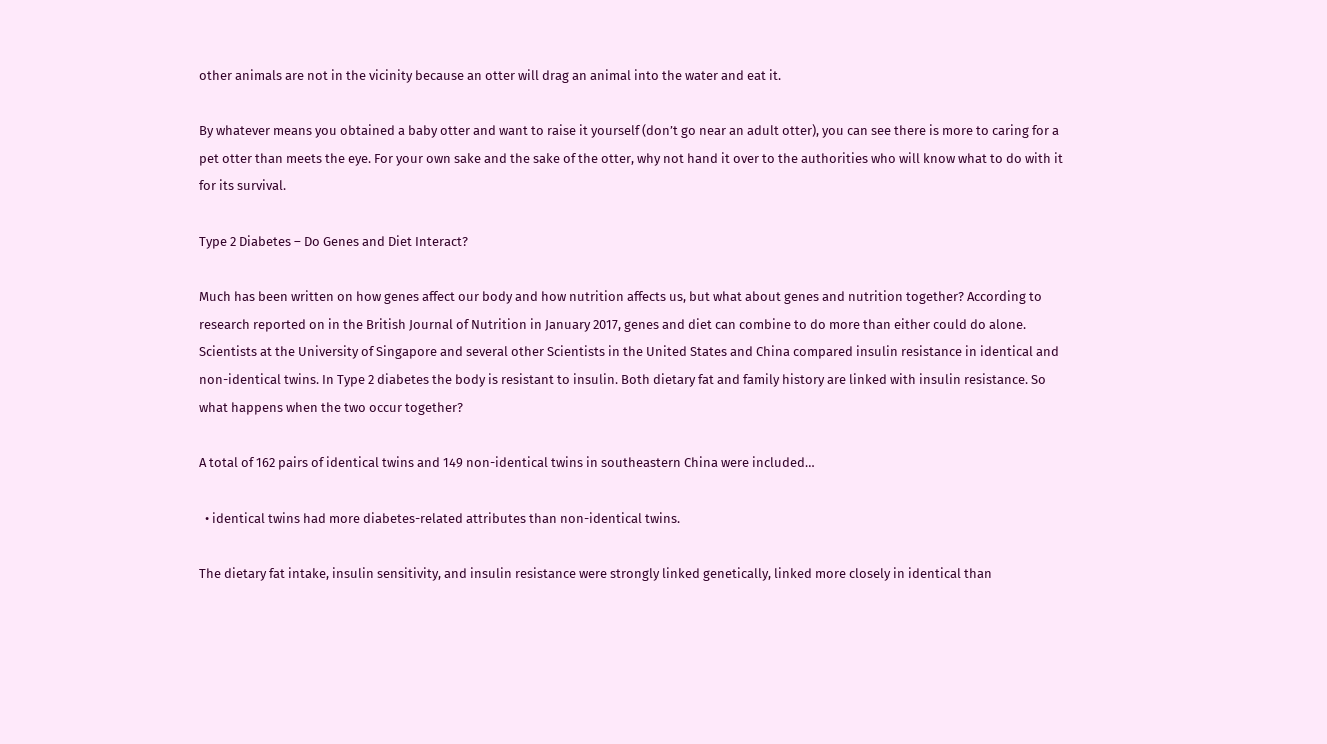other animals are not in the vicinity because an otter will drag an animal into the water and eat it.

By whatever means you obtained a baby otter and want to raise it yourself (don’t go near an adult otter), you can see there is more to caring for a pet otter than meets the eye. For your own sake and the sake of the otter, why not hand it over to the authorities who will know what to do with it for its survival.

Type 2 Diabetes – Do Genes and Diet Interact?

Much has been written on how genes affect our body and how nutrition affects us, but what about genes and nutrition together? According to research reported on in the British Journal of Nutrition in January 2017, genes and diet can combine to do more than either could do alone. Scientists at the University of Singapore and several other Scientists in the United States and China compared insulin resistance in identical and non-identical twins. In Type 2 diabetes the body is resistant to insulin. Both dietary fat and family history are linked with insulin resistance. So what happens when the two occur together?

A total of 162 pairs of identical twins and 149 non-identical twins in southeastern China were included…

  • identical twins had more diabetes-related attributes than non-identical twins.

The dietary fat intake, insulin sensitivity, and insulin resistance were strongly linked genetically, linked more closely in identical than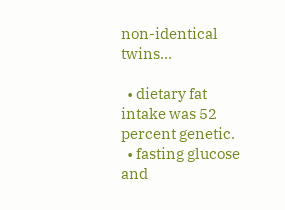non-identical twins…

  • dietary fat intake was 52 percent genetic.
  • fasting glucose and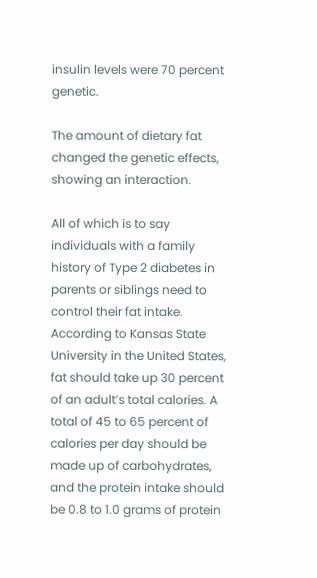insulin levels were 70 percent genetic.

The amount of dietary fat changed the genetic effects, showing an interaction.

All of which is to say individuals with a family history of Type 2 diabetes in parents or siblings need to control their fat intake. According to Kansas State University in the United States, fat should take up 30 percent of an adult’s total calories. A total of 45 to 65 percent of calories per day should be made up of carbohydrates, and the protein intake should be 0.8 to 1.0 grams of protein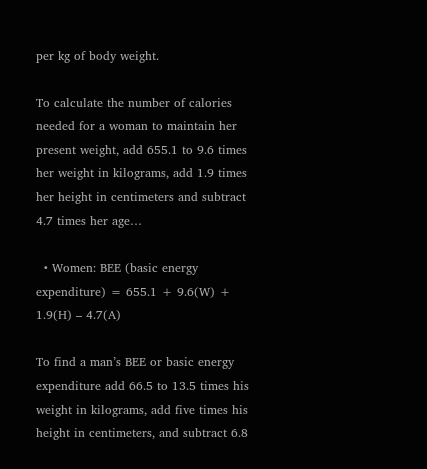per kg of body weight.

To calculate the number of calories needed for a woman to maintain her present weight, add 655.1 to 9.6 times her weight in kilograms, add 1.9 times her height in centimeters and subtract 4.7 times her age…

  • Women: BEE (basic energy expenditure) = 655.1 + 9.6(W) + 1.9(H) – 4.7(A)

To find a man’s BEE or basic energy expenditure add 66.5 to 13.5 times his weight in kilograms, add five times his height in centimeters, and subtract 6.8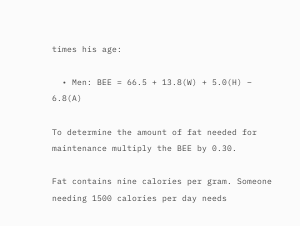times his age:

  • Men: BEE = 66.5 + 13.8(W) + 5.0(H) – 6.8(A)

To determine the amount of fat needed for maintenance multiply the BEE by 0.30.

Fat contains nine calories per gram. Someone needing 1500 calories per day needs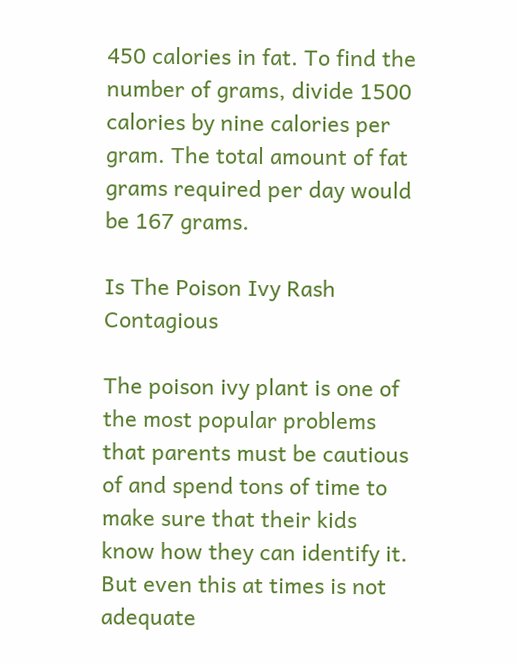450 calories in fat. To find the number of grams, divide 1500 calories by nine calories per gram. The total amount of fat grams required per day would be 167 grams.

Is The Poison Ivy Rash Contagious

The poison ivy plant is one of the most popular problems that parents must be cautious of and spend tons of time to make sure that their kids know how they can identify it. But even this at times is not adequate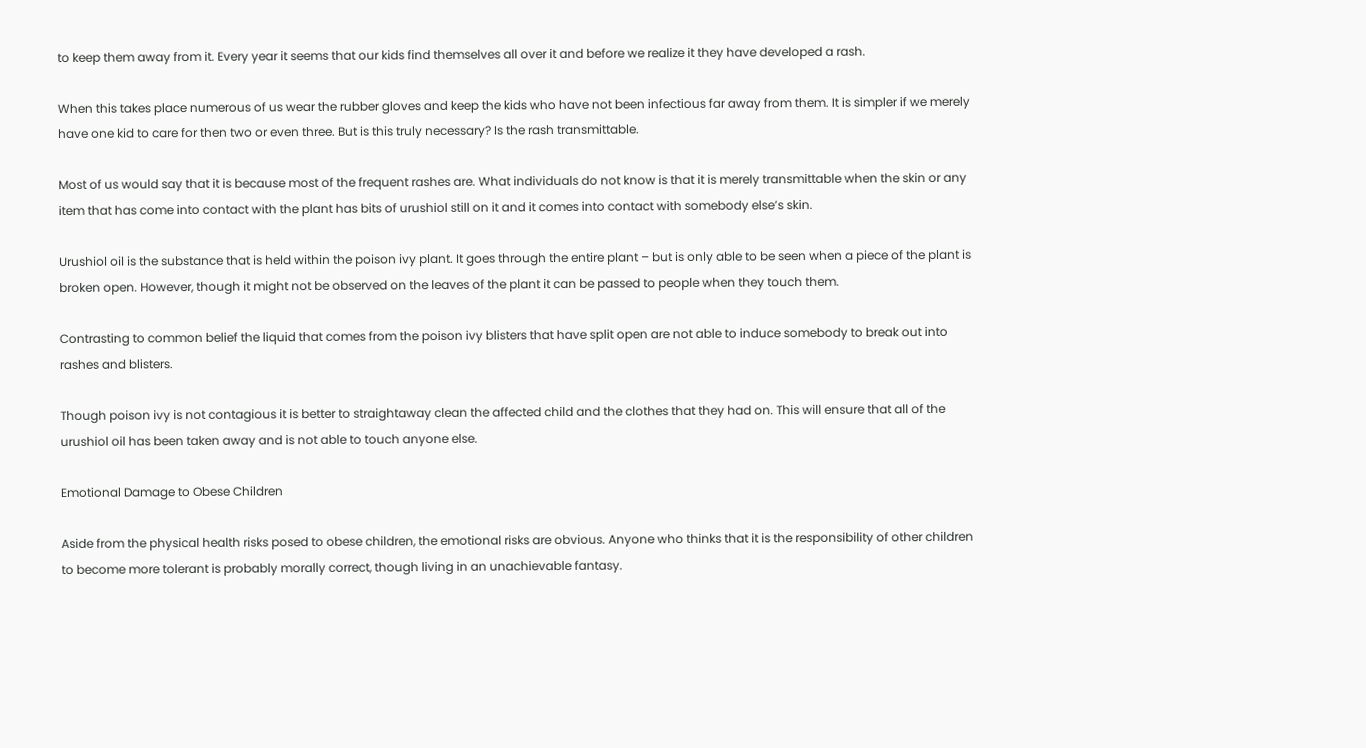to keep them away from it. Every year it seems that our kids find themselves all over it and before we realize it they have developed a rash.

When this takes place numerous of us wear the rubber gloves and keep the kids who have not been infectious far away from them. It is simpler if we merely have one kid to care for then two or even three. But is this truly necessary? Is the rash transmittable.

Most of us would say that it is because most of the frequent rashes are. What individuals do not know is that it is merely transmittable when the skin or any item that has come into contact with the plant has bits of urushiol still on it and it comes into contact with somebody else’s skin.

Urushiol oil is the substance that is held within the poison ivy plant. It goes through the entire plant – but is only able to be seen when a piece of the plant is broken open. However, though it might not be observed on the leaves of the plant it can be passed to people when they touch them.

Contrasting to common belief the liquid that comes from the poison ivy blisters that have split open are not able to induce somebody to break out into rashes and blisters.

Though poison ivy is not contagious it is better to straightaway clean the affected child and the clothes that they had on. This will ensure that all of the urushiol oil has been taken away and is not able to touch anyone else.

Emotional Damage to Obese Children

Aside from the physical health risks posed to obese children, the emotional risks are obvious. Anyone who thinks that it is the responsibility of other children to become more tolerant is probably morally correct, though living in an unachievable fantasy.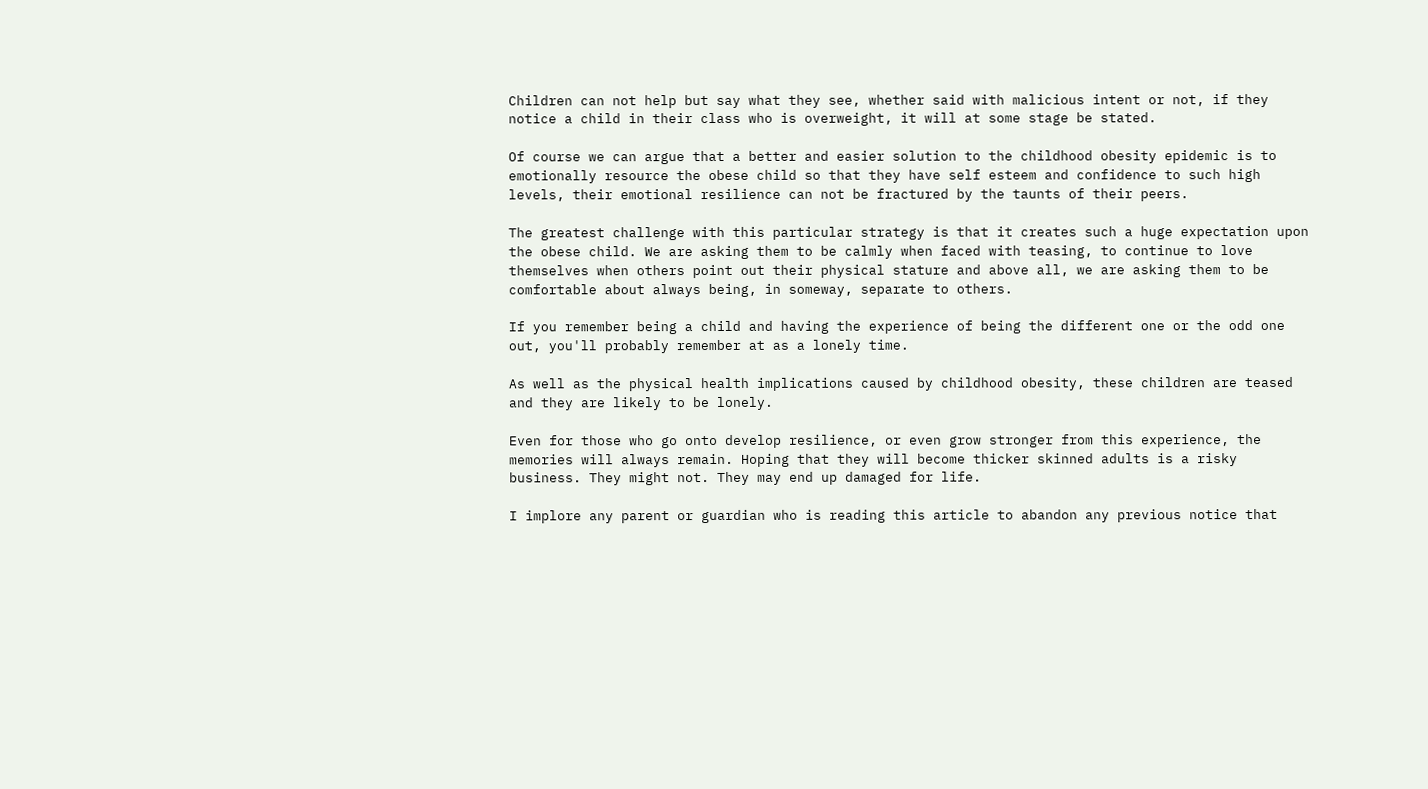Children can not help but say what they see, whether said with malicious intent or not, if they notice a child in their class who is overweight, it will at some stage be stated.

Of course we can argue that a better and easier solution to the childhood obesity epidemic is to emotionally resource the obese child so that they have self esteem and confidence to such high levels, their emotional resilience can not be fractured by the taunts of their peers.

The greatest challenge with this particular strategy is that it creates such a huge expectation upon the obese child. We are asking them to be calmly when faced with teasing, to continue to love themselves when others point out their physical stature and above all, we are asking them to be comfortable about always being, in someway, separate to others.

If you remember being a child and having the experience of being the different one or the odd one out, you'll probably remember at as a lonely time.

As well as the physical health implications caused by childhood obesity, these children are teased and they are likely to be lonely.

Even for those who go onto develop resilience, or even grow stronger from this experience, the memories will always remain. Hoping that they will become thicker skinned adults is a risky business. They might not. They may end up damaged for life.

I implore any parent or guardian who is reading this article to abandon any previous notice that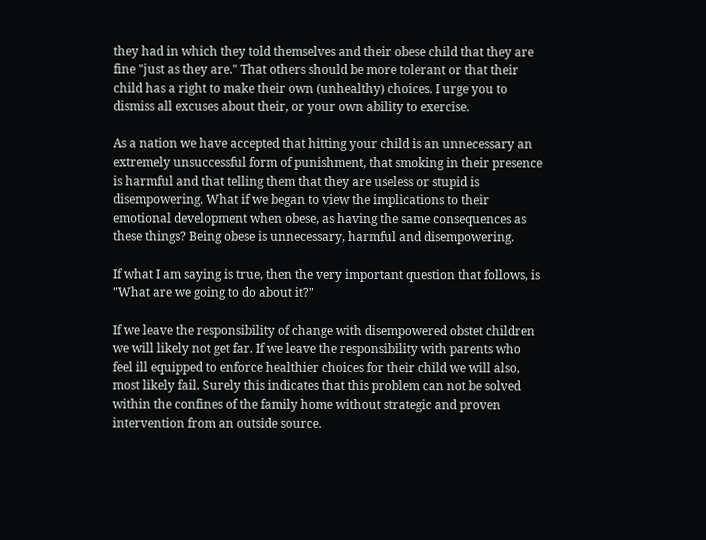they had in which they told themselves and their obese child that they are fine "just as they are." That others should be more tolerant or that their child has a right to make their own (unhealthy) choices. I urge you to dismiss all excuses about their, or your own ability to exercise.

As a nation we have accepted that hitting your child is an unnecessary an extremely unsuccessful form of punishment, that smoking in their presence is harmful and that telling them that they are useless or stupid is disempowering. What if we began to view the implications to their emotional development when obese, as having the same consequences as these things? Being obese is unnecessary, harmful and disempowering.

If what I am saying is true, then the very important question that follows, is "What are we going to do about it?"

If we leave the responsibility of change with disempowered obstet children we will likely not get far. If we leave the responsibility with parents who feel ill equipped to enforce healthier choices for their child we will also, most likely fail. Surely this indicates that this problem can not be solved within the confines of the family home without strategic and proven intervention from an outside source.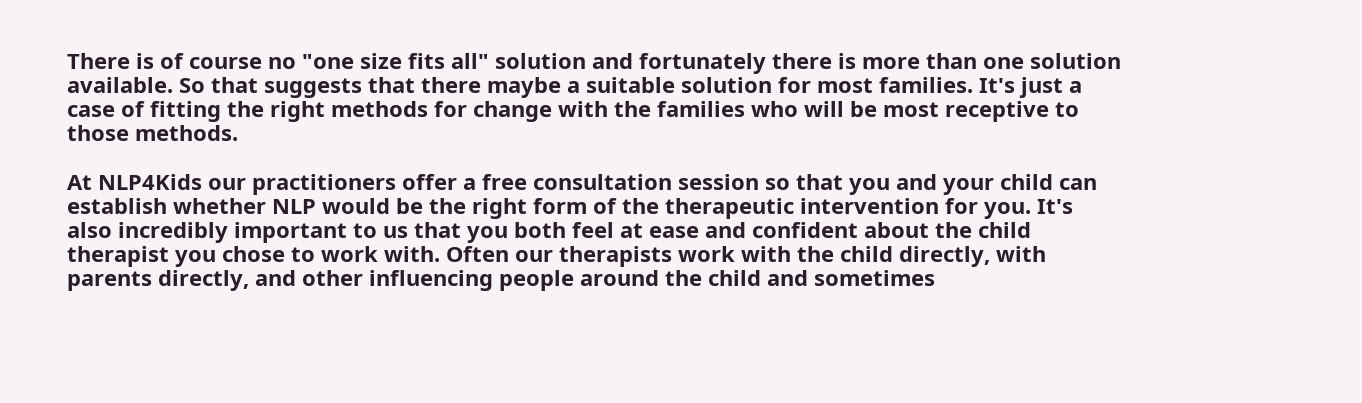There is of course no "one size fits all" solution and fortunately there is more than one solution available. So that suggests that there maybe a suitable solution for most families. It's just a case of fitting the right methods for change with the families who will be most receptive to those methods.

At NLP4Kids our practitioners offer a free consultation session so that you and your child can establish whether NLP would be the right form of the therapeutic intervention for you. It's also incredibly important to us that you both feel at ease and confident about the child therapist you chose to work with. Often our therapists work with the child directly, with parents directly, and other influencing people around the child and sometimes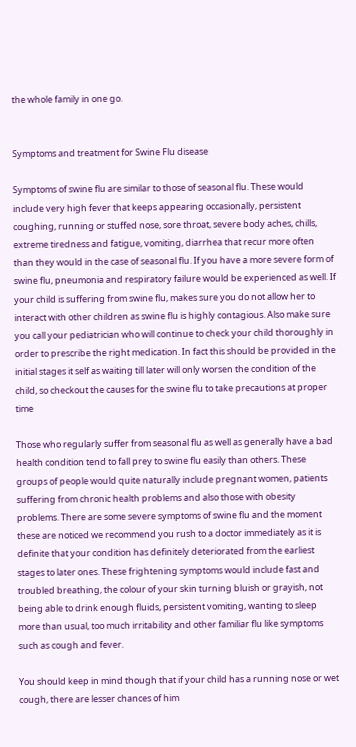the whole family in one go.


Symptoms and treatment for Swine Flu disease

Symptoms of swine flu are similar to those of seasonal flu. These would include very high fever that keeps appearing occasionally, persistent coughing, running or stuffed nose, sore throat, severe body aches, chills, extreme tiredness and fatigue, vomiting, diarrhea that recur more often than they would in the case of seasonal flu. If you have a more severe form of swine flu, pneumonia and respiratory failure would be experienced as well. If your child is suffering from swine flu, makes sure you do not allow her to interact with other children as swine flu is highly contagious. Also make sure you call your pediatrician who will continue to check your child thoroughly in order to prescribe the right medication. In fact this should be provided in the initial stages it self as waiting till later will only worsen the condition of the child, so checkout the causes for the swine flu to take precautions at proper time

Those who regularly suffer from seasonal flu as well as generally have a bad health condition tend to fall prey to swine flu easily than others. These groups of people would quite naturally include pregnant women, patients suffering from chronic health problems and also those with obesity problems. There are some severe symptoms of swine flu and the moment these are noticed we recommend you rush to a doctor immediately as it is definite that your condition has definitely deteriorated from the earliest stages to later ones. These frightening symptoms would include fast and troubled breathing, the colour of your skin turning bluish or grayish, not being able to drink enough fluids, persistent vomiting, wanting to sleep more than usual, too much irritability and other familiar flu like symptoms such as cough and fever.

You should keep in mind though that if your child has a running nose or wet cough, there are lesser chances of him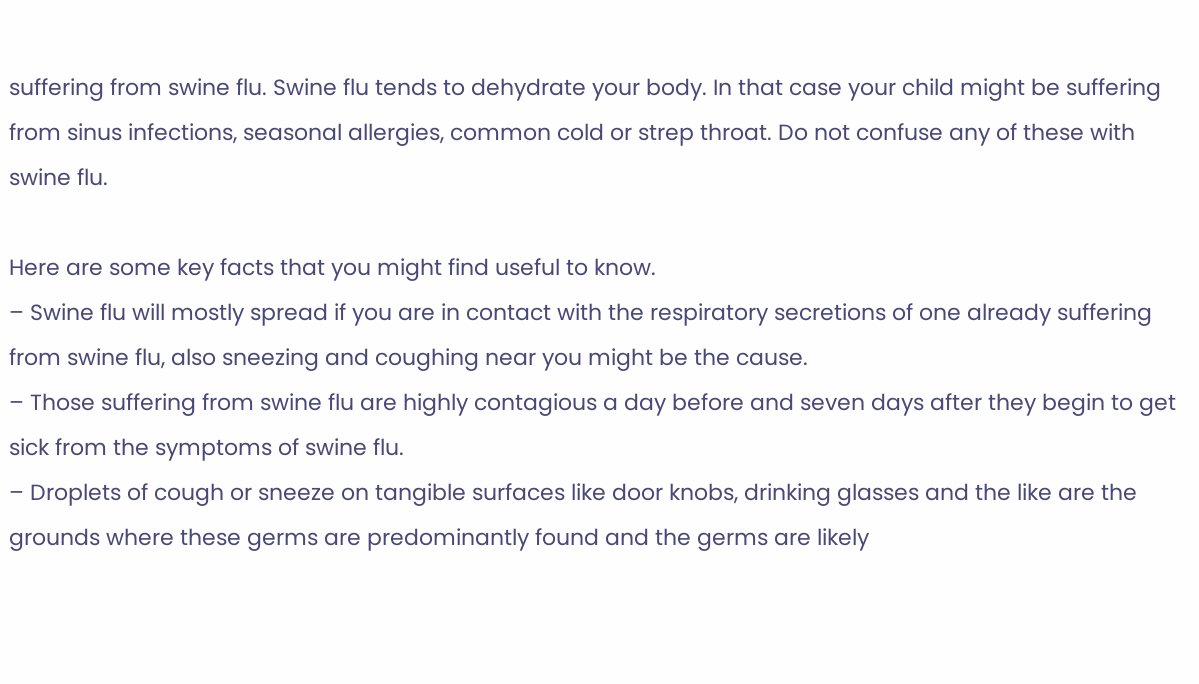suffering from swine flu. Swine flu tends to dehydrate your body. In that case your child might be suffering from sinus infections, seasonal allergies, common cold or strep throat. Do not confuse any of these with swine flu.

Here are some key facts that you might find useful to know.
– Swine flu will mostly spread if you are in contact with the respiratory secretions of one already suffering from swine flu, also sneezing and coughing near you might be the cause.
– Those suffering from swine flu are highly contagious a day before and seven days after they begin to get sick from the symptoms of swine flu.
– Droplets of cough or sneeze on tangible surfaces like door knobs, drinking glasses and the like are the grounds where these germs are predominantly found and the germs are likely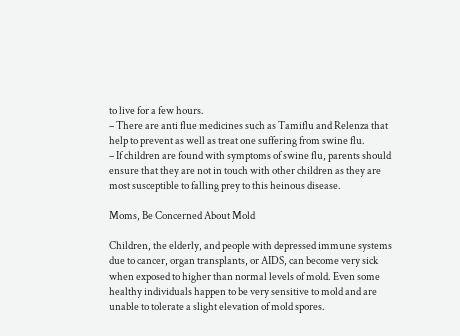to live for a few hours.
– There are anti flue medicines such as Tamiflu and Relenza that help to prevent as well as treat one suffering from swine flu.
– If children are found with symptoms of swine flu, parents should ensure that they are not in touch with other children as they are most susceptible to falling prey to this heinous disease.

Moms, Be Concerned About Mold

Children, the elderly, and people with depressed immune systems due to cancer, organ transplants, or AIDS, can become very sick when exposed to higher than normal levels of mold. Even some healthy individuals happen to be very sensitive to mold and are unable to tolerate a slight elevation of mold spores.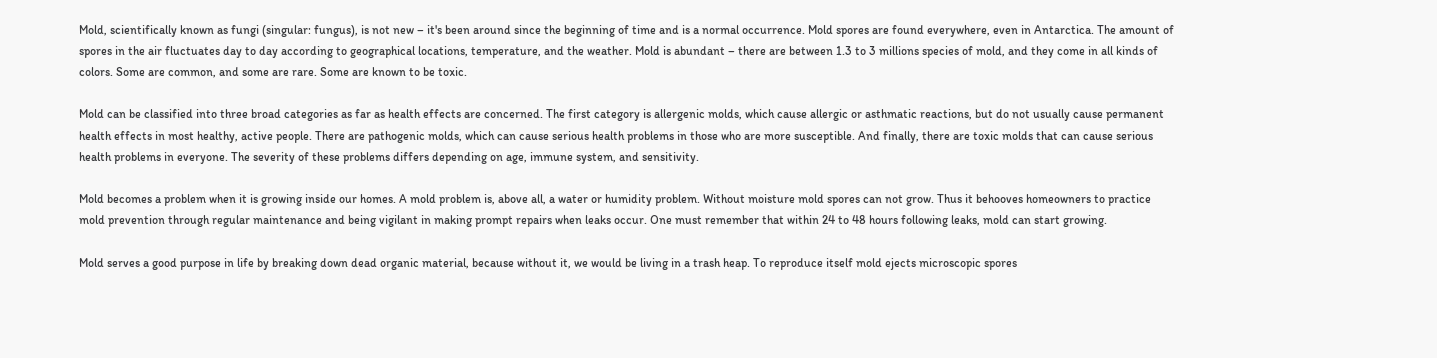Mold, scientifically known as fungi (singular: fungus), is not new – it's been around since the beginning of time and is a normal occurrence. Mold spores are found everywhere, even in Antarctica. The amount of spores in the air fluctuates day to day according to geographical locations, temperature, and the weather. Mold is abundant – there are between 1.3 to 3 millions species of mold, and they come in all kinds of colors. Some are common, and some are rare. Some are known to be toxic.

Mold can be classified into three broad categories as far as health effects are concerned. The first category is allergenic molds, which cause allergic or asthmatic reactions, but do not usually cause permanent health effects in most healthy, active people. There are pathogenic molds, which can cause serious health problems in those who are more susceptible. And finally, there are toxic molds that can cause serious health problems in everyone. The severity of these problems differs depending on age, immune system, and sensitivity.

Mold becomes a problem when it is growing inside our homes. A mold problem is, above all, a water or humidity problem. Without moisture mold spores can not grow. Thus it behooves homeowners to practice mold prevention through regular maintenance and being vigilant in making prompt repairs when leaks occur. One must remember that within 24 to 48 hours following leaks, mold can start growing.

Mold serves a good purpose in life by breaking down dead organic material, because without it, we would be living in a trash heap. To reproduce itself mold ejects microscopic spores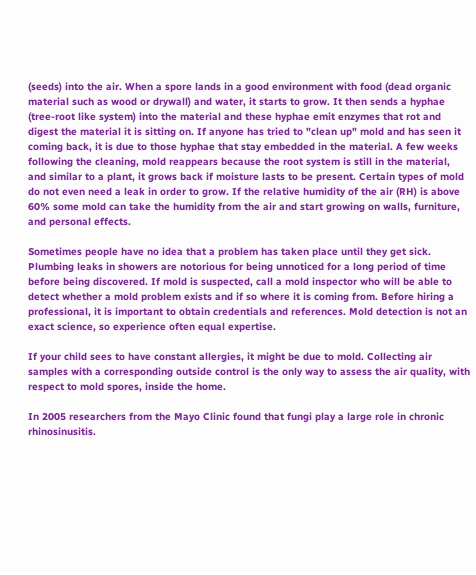(seeds) into the air. When a spore lands in a good environment with food (dead organic material such as wood or drywall) and water, it starts to grow. It then sends a hyphae (tree-root like system) into the material and these hyphae emit enzymes that rot and digest the material it is sitting on. If anyone has tried to "clean up" mold and has seen it coming back, it is due to those hyphae that stay embedded in the material. A few weeks following the cleaning, mold reappears because the root system is still in the material, and similar to a plant, it grows back if moisture lasts to be present. Certain types of mold do not even need a leak in order to grow. If the relative humidity of the air (RH) is above 60% some mold can take the humidity from the air and start growing on walls, furniture, and personal effects.

Sometimes people have no idea that a problem has taken place until they get sick. Plumbing leaks in showers are notorious for being unnoticed for a long period of time before being discovered. If mold is suspected, call a mold inspector who will be able to detect whether a mold problem exists and if so where it is coming from. Before hiring a professional, it is important to obtain credentials and references. Mold detection is not an exact science, so experience often equal expertise.

If your child sees to have constant allergies, it might be due to mold. Collecting air samples with a corresponding outside control is the only way to assess the air quality, with respect to mold spores, inside the home.

In 2005 researchers from the Mayo Clinic found that fungi play a large role in chronic rhinosinusitis.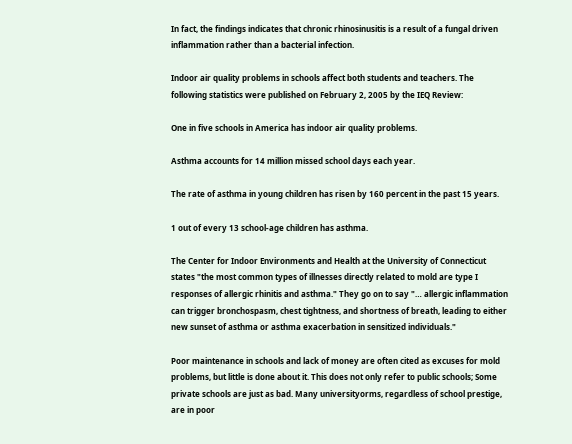In fact, the findings indicates that chronic rhinosinusitis is a result of a fungal driven inflammation rather than a bacterial infection.

Indoor air quality problems in schools affect both students and teachers. The following statistics were published on February 2, 2005 by the IEQ Review:

One in five schools in America has indoor air quality problems.

Asthma accounts for 14 million missed school days each year.

The rate of asthma in young children has risen by 160 percent in the past 15 years.

1 out of every 13 school-age children has asthma.

The Center for Indoor Environments and Health at the University of Connecticut states "the most common types of illnesses directly related to mold are type I responses of allergic rhinitis and asthma." They go on to say "… allergic inflammation can trigger bronchospasm, chest tightness, and shortness of breath, leading to either new sunset of asthma or asthma exacerbation in sensitized individuals."

Poor maintenance in schools and lack of money are often cited as excuses for mold problems, but little is done about it. This does not only refer to public schools; Some private schools are just as bad. Many universityorms, regardless of school prestige, are in poor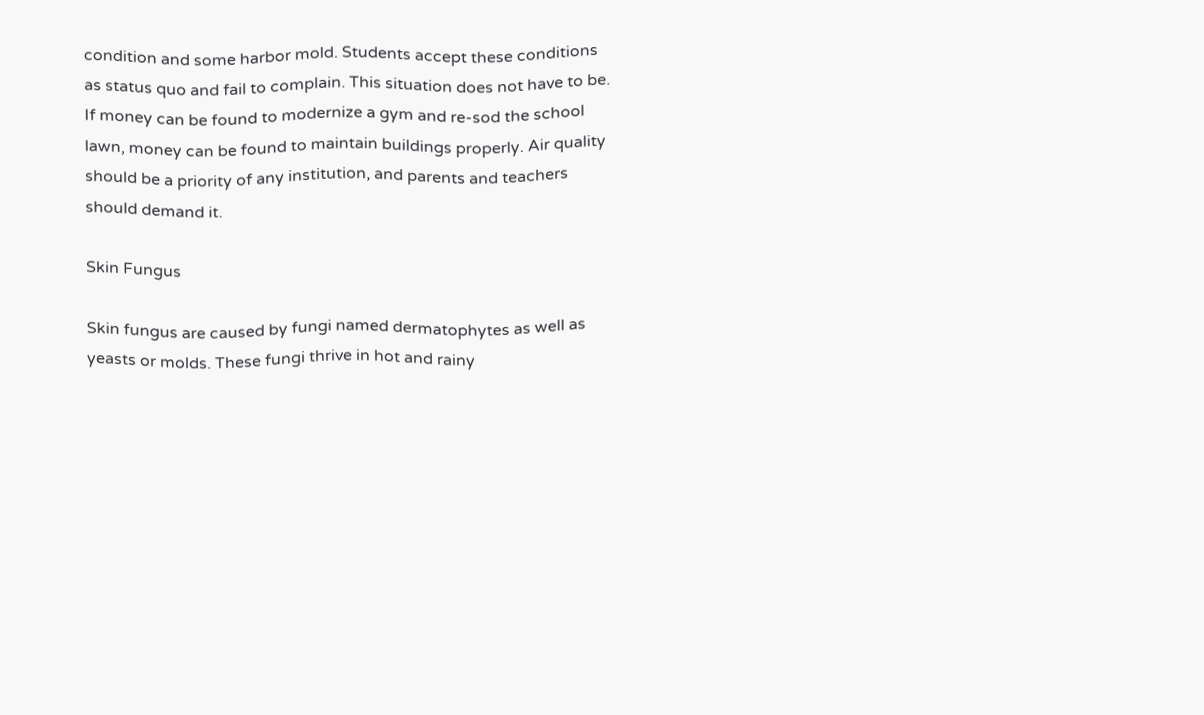condition and some harbor mold. Students accept these conditions as status quo and fail to complain. This situation does not have to be. If money can be found to modernize a gym and re-sod the school lawn, money can be found to maintain buildings properly. Air quality should be a priority of any institution, and parents and teachers should demand it.

Skin Fungus

Skin fungus are caused by fungi named dermatophytes as well as yeasts or molds. These fungi thrive in hot and rainy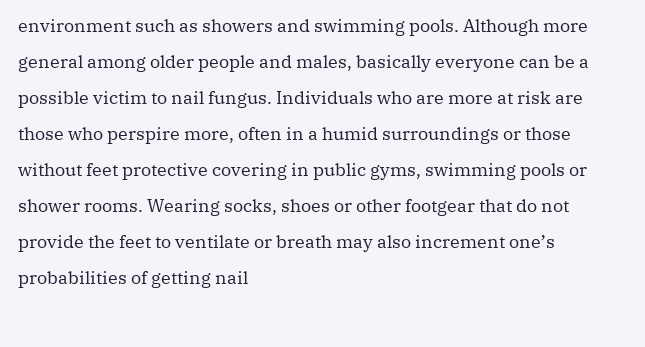environment such as showers and swimming pools. Although more general among older people and males, basically everyone can be a possible victim to nail fungus. Individuals who are more at risk are those who perspire more, often in a humid surroundings or those without feet protective covering in public gyms, swimming pools or shower rooms. Wearing socks, shoes or other footgear that do not provide the feet to ventilate or breath may also increment one’s probabilities of getting nail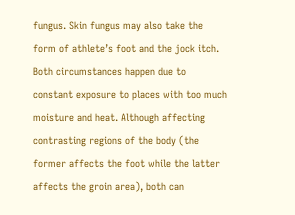fungus. Skin fungus may also take the form of athlete’s foot and the jock itch. Both circumstances happen due to constant exposure to places with too much moisture and heat. Although affecting contrasting regions of the body (the former affects the foot while the latter affects the groin area), both can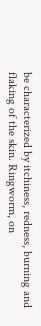be characterized by itchiness, redness, burning and flaking of the skin. Ringworm, on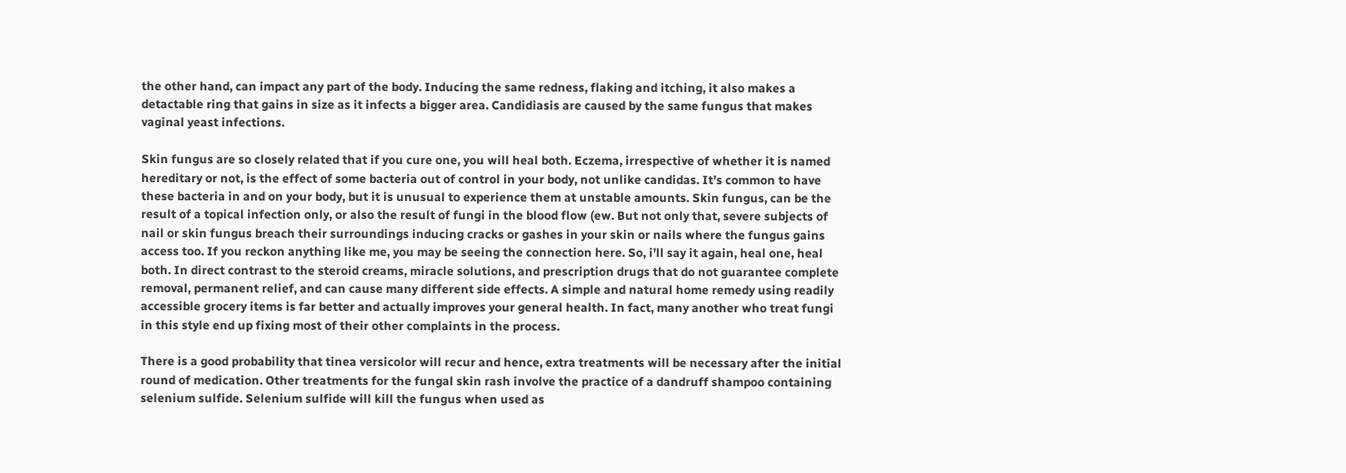the other hand, can impact any part of the body. Inducing the same redness, flaking and itching, it also makes a detactable ring that gains in size as it infects a bigger area. Candidiasis are caused by the same fungus that makes vaginal yeast infections.

Skin fungus are so closely related that if you cure one, you will heal both. Eczema, irrespective of whether it is named hereditary or not, is the effect of some bacteria out of control in your body, not unlike candidas. It’s common to have these bacteria in and on your body, but it is unusual to experience them at unstable amounts. Skin fungus, can be the result of a topical infection only, or also the result of fungi in the blood flow (ew. But not only that, severe subjects of nail or skin fungus breach their surroundings inducing cracks or gashes in your skin or nails where the fungus gains access too. If you reckon anything like me, you may be seeing the connection here. So, i’ll say it again, heal one, heal both. In direct contrast to the steroid creams, miracle solutions, and prescription drugs that do not guarantee complete removal, permanent relief, and can cause many different side effects. A simple and natural home remedy using readily accessible grocery items is far better and actually improves your general health. In fact, many another who treat fungi in this style end up fixing most of their other complaints in the process.

There is a good probability that tinea versicolor will recur and hence, extra treatments will be necessary after the initial round of medication. Other treatments for the fungal skin rash involve the practice of a dandruff shampoo containing selenium sulfide. Selenium sulfide will kill the fungus when used as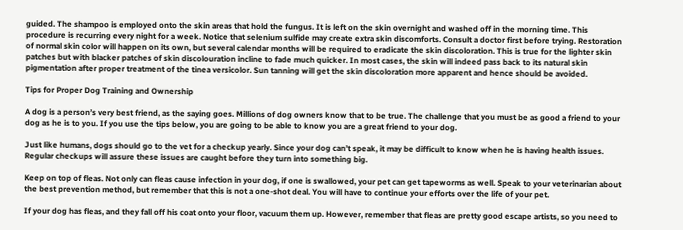guided. The shampoo is employed onto the skin areas that hold the fungus. It is left on the skin overnight and washed off in the morning time. This procedure is recurring every night for a week. Notice that selenium sulfide may create extra skin discomforts. Consult a doctor first before trying. Restoration of normal skin color will happen on its own, but several calendar months will be required to eradicate the skin discoloration. This is true for the lighter skin patches but with blacker patches of skin discolouration incline to fade much quicker. In most cases, the skin will indeed pass back to its natural skin pigmentation after proper treatment of the tinea versicolor. Sun tanning will get the skin discoloration more apparent and hence should be avoided.

Tips for Proper Dog Training and Ownership

A dog is a person’s very best friend, as the saying goes. Millions of dog owners know that to be true. The challenge that you must be as good a friend to your dog as he is to you. If you use the tips below, you are going to be able to know you are a great friend to your dog.

Just like humans, dogs should go to the vet for a checkup yearly. Since your dog can’t speak, it may be difficult to know when he is having health issues. Regular checkups will assure these issues are caught before they turn into something big.

Keep on top of fleas. Not only can fleas cause infection in your dog, if one is swallowed, your pet can get tapeworms as well. Speak to your veterinarian about the best prevention method, but remember that this is not a one-shot deal. You will have to continue your efforts over the life of your pet.

If your dog has fleas, and they fall off his coat onto your floor, vacuum them up. However, remember that fleas are pretty good escape artists, so you need to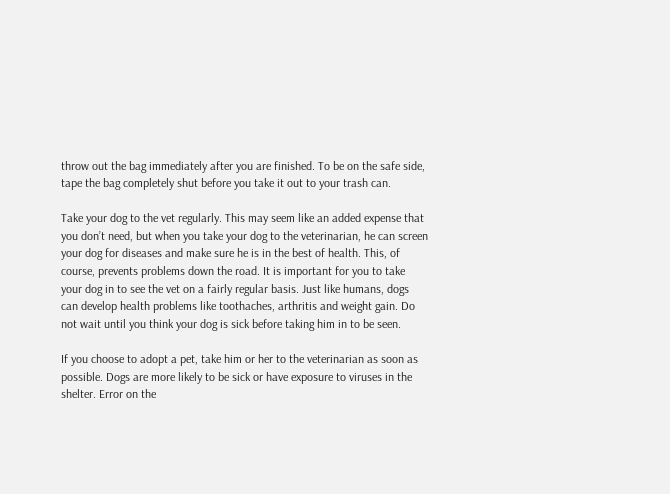throw out the bag immediately after you are finished. To be on the safe side, tape the bag completely shut before you take it out to your trash can.

Take your dog to the vet regularly. This may seem like an added expense that you don’t need, but when you take your dog to the veterinarian, he can screen your dog for diseases and make sure he is in the best of health. This, of course, prevents problems down the road. It is important for you to take your dog in to see the vet on a fairly regular basis. Just like humans, dogs can develop health problems like toothaches, arthritis and weight gain. Do not wait until you think your dog is sick before taking him in to be seen.

If you choose to adopt a pet, take him or her to the veterinarian as soon as possible. Dogs are more likely to be sick or have exposure to viruses in the shelter. Error on the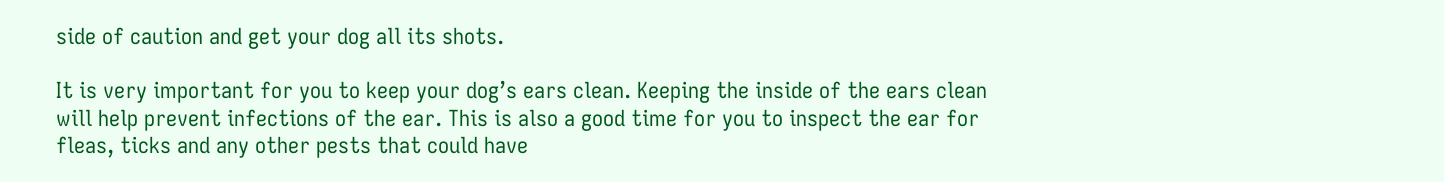side of caution and get your dog all its shots.

It is very important for you to keep your dog’s ears clean. Keeping the inside of the ears clean will help prevent infections of the ear. This is also a good time for you to inspect the ear for fleas, ticks and any other pests that could have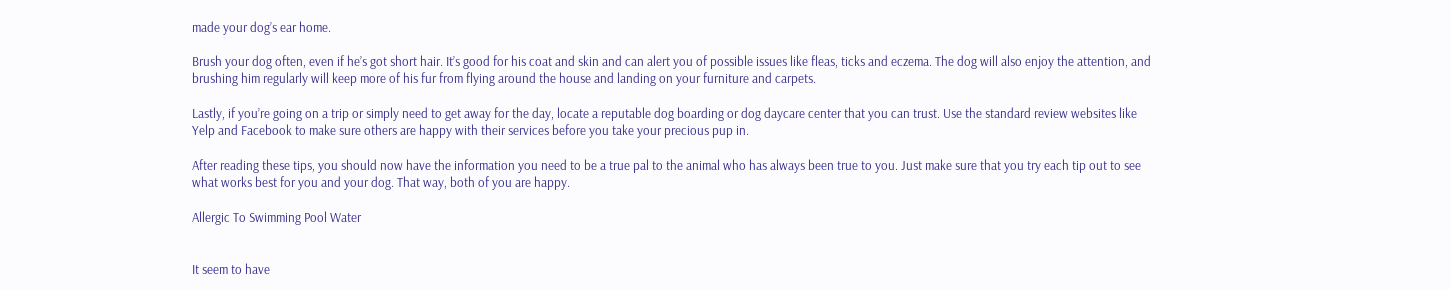made your dog’s ear home.

Brush your dog often, even if he’s got short hair. It’s good for his coat and skin and can alert you of possible issues like fleas, ticks and eczema. The dog will also enjoy the attention, and brushing him regularly will keep more of his fur from flying around the house and landing on your furniture and carpets.

Lastly, if you’re going on a trip or simply need to get away for the day, locate a reputable dog boarding or dog daycare center that you can trust. Use the standard review websites like Yelp and Facebook to make sure others are happy with their services before you take your precious pup in.

After reading these tips, you should now have the information you need to be a true pal to the animal who has always been true to you. Just make sure that you try each tip out to see what works best for you and your dog. That way, both of you are happy.

Allergic To Swimming Pool Water


It seem to have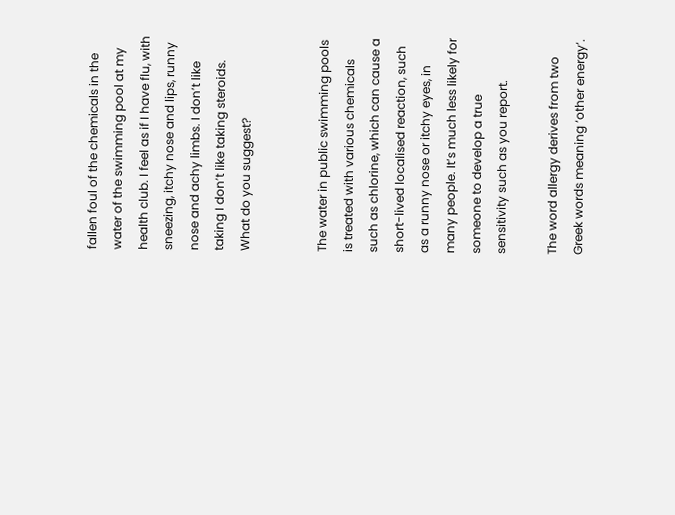fallen foul of the chemicals in the water of the swimming pool at my health club. I feel as if I have flu, with sneezing, itchy nose and lips, runny nose and achy limbs. I don’t like taking I don’t like taking steroids. What do you suggest?


The water in public swimming pools is treated with various chemicals such as chlorine, which can cause a short-lived localised reaction, such as a runny nose or itchy eyes, in many people. It’s much less likely for someone to develop a true sensitivity such as you report.

The word allergy derives from two Greek words meaning ‘other energy’.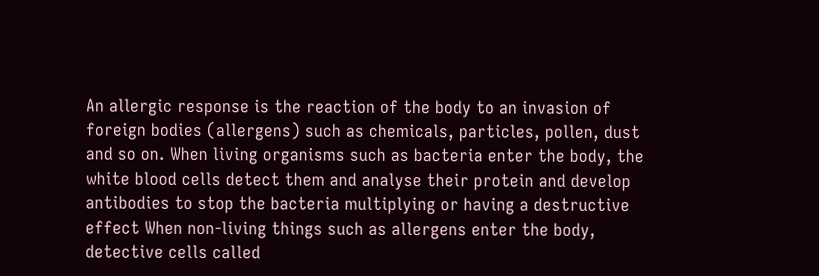An allergic response is the reaction of the body to an invasion of foreign bodies (allergens) such as chemicals, particles, pollen, dust and so on. When living organisms such as bacteria enter the body, the white blood cells detect them and analyse their protein and develop antibodies to stop the bacteria multiplying or having a destructive effect When non-living things such as allergens enter the body, detective cells called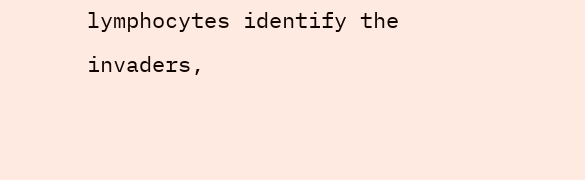lymphocytes identify the invaders,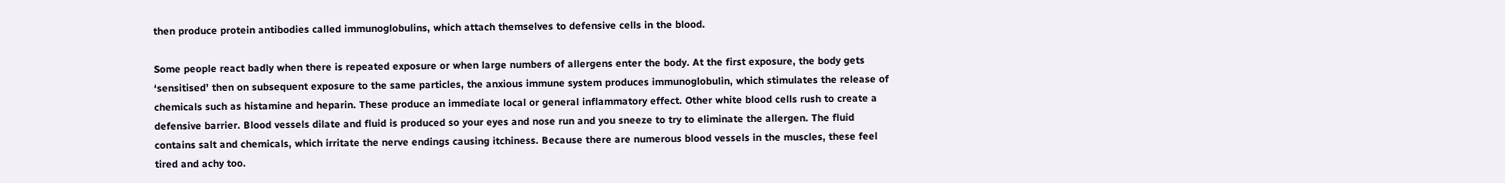then produce protein antibodies called immunoglobulins, which attach themselves to defensive cells in the blood.

Some people react badly when there is repeated exposure or when large numbers of allergens enter the body. At the first exposure, the body gets ‘sensitised’ then on subsequent exposure to the same particles, the anxious immune system produces immunoglobulin, which stimulates the release of chemicals such as histamine and heparin. These produce an immediate local or general inflammatory effect. Other white blood cells rush to create a defensive barrier. Blood vessels dilate and fluid is produced so your eyes and nose run and you sneeze to try to eliminate the allergen. The fluid contains salt and chemicals, which irritate the nerve endings causing itchiness. Because there are numerous blood vessels in the muscles, these feel tired and achy too.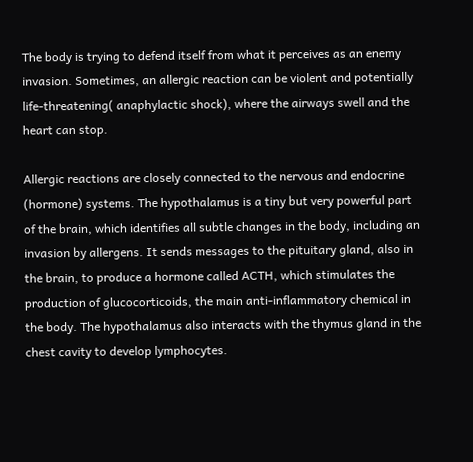The body is trying to defend itself from what it perceives as an enemy invasion. Sometimes, an allergic reaction can be violent and potentially life-threatening( anaphylactic shock), where the airways swell and the heart can stop.

Allergic reactions are closely connected to the nervous and endocrine (hormone) systems. The hypothalamus is a tiny but very powerful part of the brain, which identifies all subtle changes in the body, including an invasion by allergens. It sends messages to the pituitary gland, also in the brain, to produce a hormone called ACTH, which stimulates the production of glucocorticoids, the main anti-inflammatory chemical in the body. The hypothalamus also interacts with the thymus gland in the chest cavity to develop lymphocytes.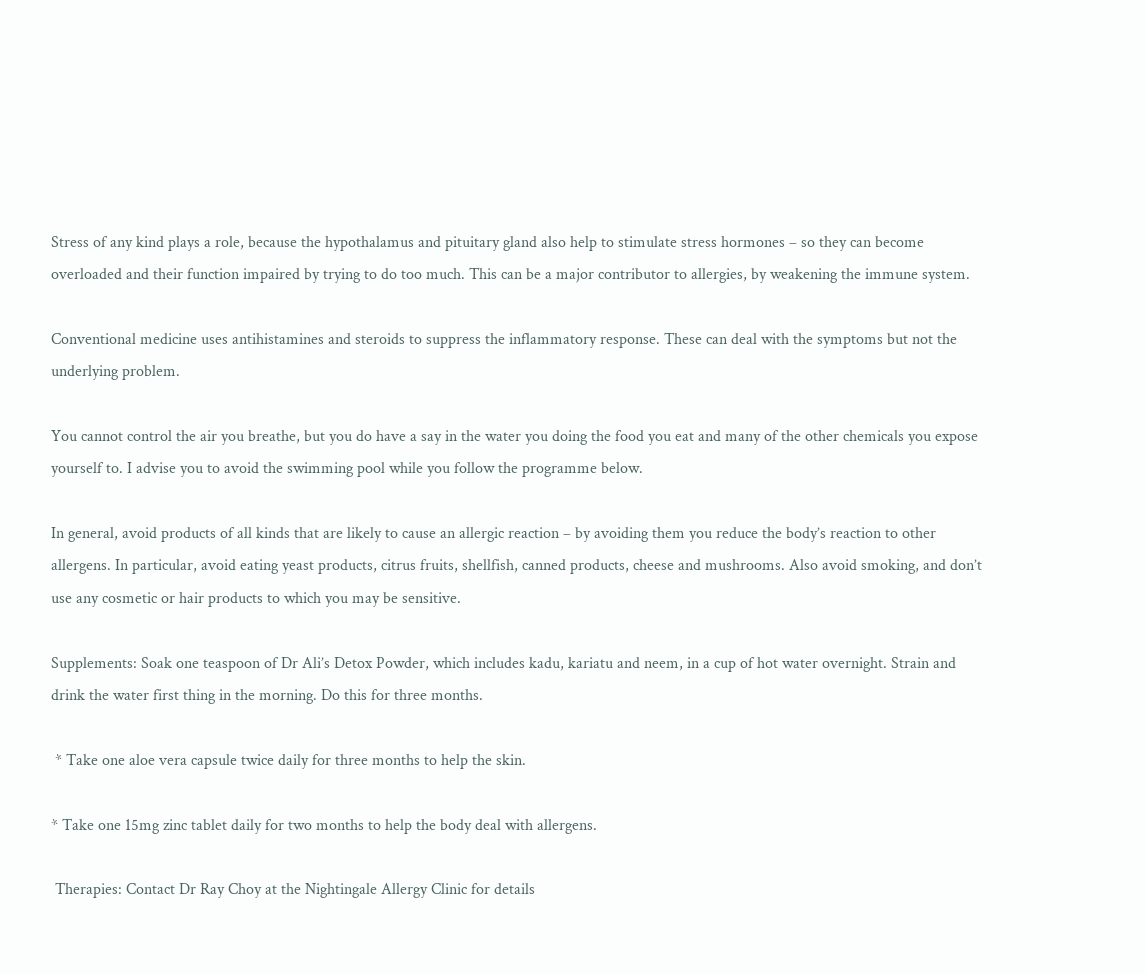Stress of any kind plays a role, because the hypothalamus and pituitary gland also help to stimulate stress hormones – so they can become overloaded and their function impaired by trying to do too much. This can be a major contributor to allergies, by weakening the immune system.

Conventional medicine uses antihistamines and steroids to suppress the inflammatory response. These can deal with the symptoms but not the underlying problem.

You cannot control the air you breathe, but you do have a say in the water you doing the food you eat and many of the other chemicals you expose yourself to. I advise you to avoid the swimming pool while you follow the programme below.

In general, avoid products of all kinds that are likely to cause an allergic reaction – by avoiding them you reduce the body’s reaction to other allergens. In particular, avoid eating yeast products, citrus fruits, shellfish, canned products, cheese and mushrooms. Also avoid smoking, and don’t use any cosmetic or hair products to which you may be sensitive.

Supplements: Soak one teaspoon of Dr Ali’s Detox Powder, which includes kadu, kariatu and neem, in a cup of hot water overnight. Strain and drink the water first thing in the morning. Do this for three months.

 * Take one aloe vera capsule twice daily for three months to help the skin.

* Take one 15mg zinc tablet daily for two months to help the body deal with allergens.

 Therapies: Contact Dr Ray Choy at the Nightingale Allergy Clinic for details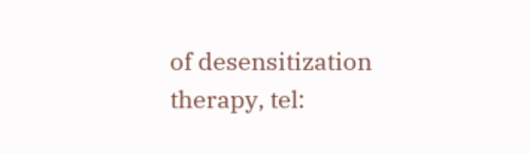of desensitization therapy, tel: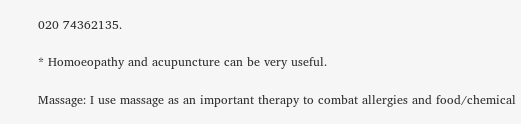020 74362135.

* Homoeopathy and acupuncture can be very useful.

Massage: I use massage as an important therapy to combat allergies and food/chemical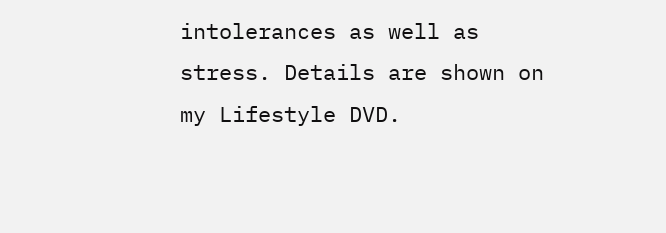intolerances as well as stress. Details are shown on my Lifestyle DVD.